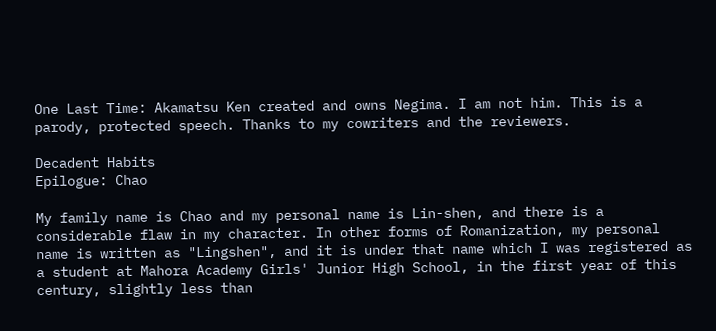One Last Time: Akamatsu Ken created and owns Negima. I am not him. This is a parody, protected speech. Thanks to my cowriters and the reviewers.

Decadent Habits
Epilogue: Chao

My family name is Chao and my personal name is Lin-shen, and there is a considerable flaw in my character. In other forms of Romanization, my personal name is written as "Lingshen", and it is under that name which I was registered as a student at Mahora Academy Girls' Junior High School, in the first year of this century, slightly less than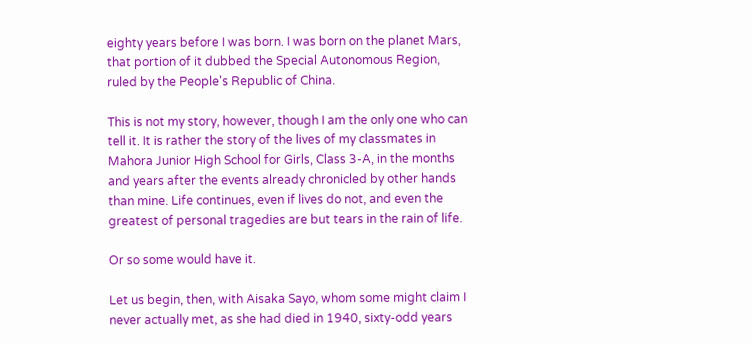eighty years before I was born. I was born on the planet Mars, that portion of it dubbed the Special Autonomous Region, ruled by the People's Republic of China.

This is not my story, however, though I am the only one who can tell it. It is rather the story of the lives of my classmates in Mahora Junior High School for Girls, Class 3-A, in the months and years after the events already chronicled by other hands than mine. Life continues, even if lives do not, and even the greatest of personal tragedies are but tears in the rain of life.

Or so some would have it.

Let us begin, then, with Aisaka Sayo, whom some might claim I never actually met, as she had died in 1940, sixty-odd years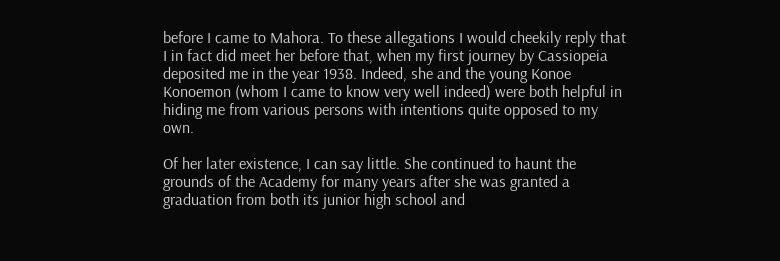before I came to Mahora. To these allegations I would cheekily reply that I in fact did meet her before that, when my first journey by Cassiopeia deposited me in the year 1938. Indeed, she and the young Konoe Konoemon (whom I came to know very well indeed) were both helpful in hiding me from various persons with intentions quite opposed to my own.

Of her later existence, I can say little. She continued to haunt the grounds of the Academy for many years after she was granted a graduation from both its junior high school and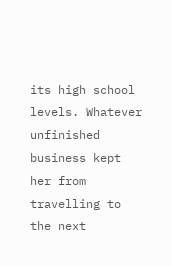its high school levels. Whatever unfinished business kept her from travelling to the next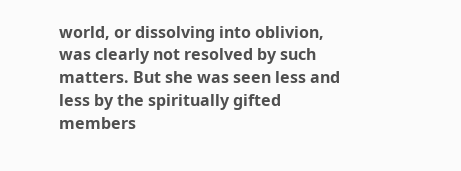world, or dissolving into oblivion, was clearly not resolved by such matters. But she was seen less and less by the spiritually gifted members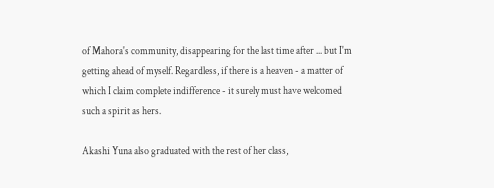of Mahora's community, disappearing for the last time after ... but I'm getting ahead of myself. Regardless, if there is a heaven - a matter of which I claim complete indifference - it surely must have welcomed such a spirit as hers.

Akashi Yuna also graduated with the rest of her class,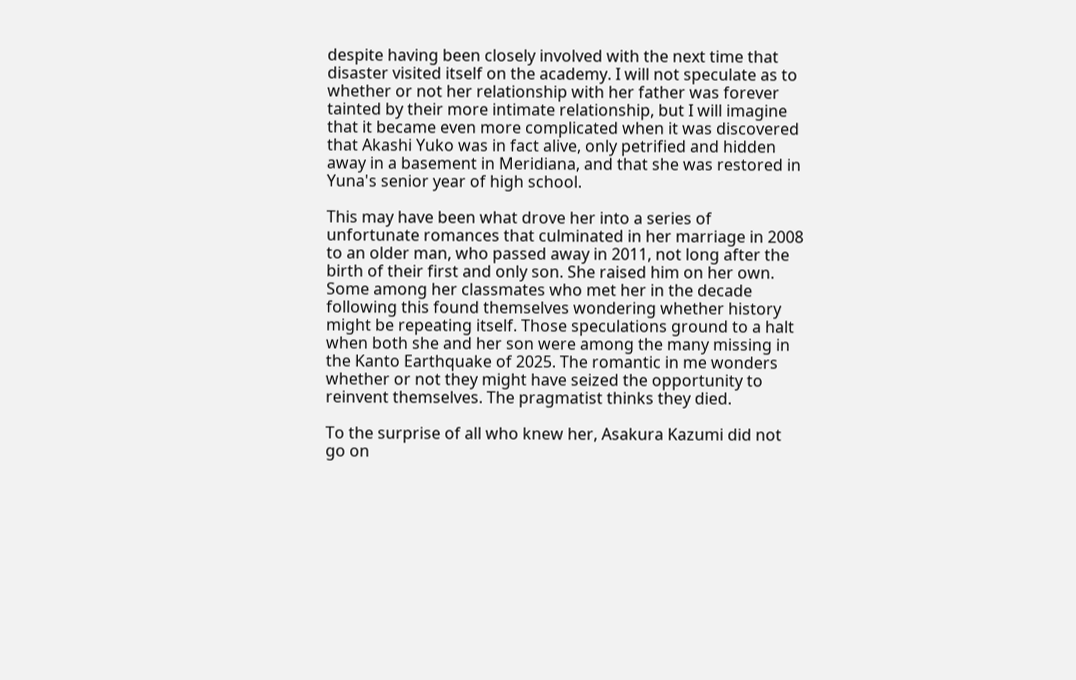despite having been closely involved with the next time that disaster visited itself on the academy. I will not speculate as to whether or not her relationship with her father was forever tainted by their more intimate relationship, but I will imagine that it became even more complicated when it was discovered that Akashi Yuko was in fact alive, only petrified and hidden away in a basement in Meridiana, and that she was restored in Yuna's senior year of high school.

This may have been what drove her into a series of unfortunate romances that culminated in her marriage in 2008 to an older man, who passed away in 2011, not long after the birth of their first and only son. She raised him on her own. Some among her classmates who met her in the decade following this found themselves wondering whether history might be repeating itself. Those speculations ground to a halt when both she and her son were among the many missing in the Kanto Earthquake of 2025. The romantic in me wonders whether or not they might have seized the opportunity to reinvent themselves. The pragmatist thinks they died.

To the surprise of all who knew her, Asakura Kazumi did not go on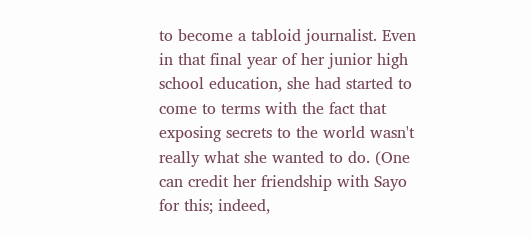to become a tabloid journalist. Even in that final year of her junior high school education, she had started to come to terms with the fact that exposing secrets to the world wasn't really what she wanted to do. (One can credit her friendship with Sayo for this; indeed,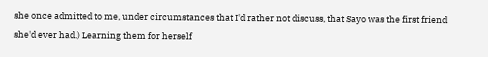she once admitted to me, under circumstances that I'd rather not discuss, that Sayo was the first friend she'd ever had.) Learning them for herself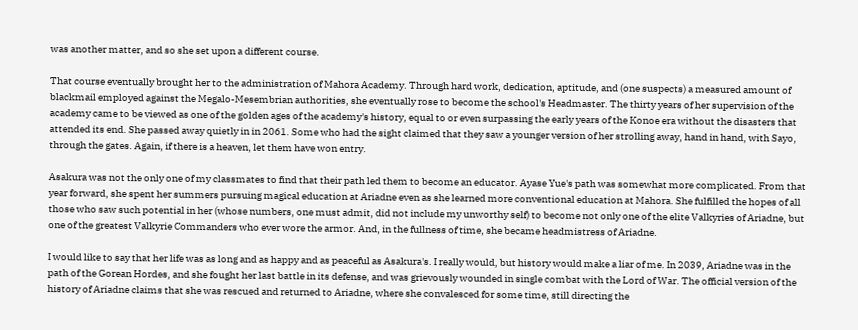was another matter, and so she set upon a different course.

That course eventually brought her to the administration of Mahora Academy. Through hard work, dedication, aptitude, and (one suspects) a measured amount of blackmail employed against the Megalo-Mesembrian authorities, she eventually rose to become the school's Headmaster. The thirty years of her supervision of the academy came to be viewed as one of the golden ages of the academy's history, equal to or even surpassing the early years of the Konoe era without the disasters that attended its end. She passed away quietly in in 2061. Some who had the sight claimed that they saw a younger version of her strolling away, hand in hand, with Sayo, through the gates. Again, if there is a heaven, let them have won entry.

Asakura was not the only one of my classmates to find that their path led them to become an educator. Ayase Yue's path was somewhat more complicated. From that year forward, she spent her summers pursuing magical education at Ariadne even as she learned more conventional education at Mahora. She fulfilled the hopes of all those who saw such potential in her (whose numbers, one must admit, did not include my unworthy self) to become not only one of the elite Valkyries of Ariadne, but one of the greatest Valkyrie Commanders who ever wore the armor. And, in the fullness of time, she became headmistress of Ariadne.

I would like to say that her life was as long and as happy and as peaceful as Asakura's. I really would, but history would make a liar of me. In 2039, Ariadne was in the path of the Gorean Hordes, and she fought her last battle in its defense, and was grievously wounded in single combat with the Lord of War. The official version of the history of Ariadne claims that she was rescued and returned to Ariadne, where she convalesced for some time, still directing the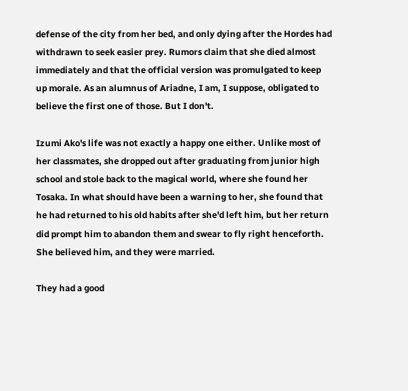defense of the city from her bed, and only dying after the Hordes had withdrawn to seek easier prey. Rumors claim that she died almost immediately and that the official version was promulgated to keep up morale. As an alumnus of Ariadne, I am, I suppose, obligated to believe the first one of those. But I don't.

Izumi Ako's life was not exactly a happy one either. Unlike most of her classmates, she dropped out after graduating from junior high school and stole back to the magical world, where she found her Tosaka. In what should have been a warning to her, she found that he had returned to his old habits after she'd left him, but her return did prompt him to abandon them and swear to fly right henceforth. She believed him, and they were married.

They had a good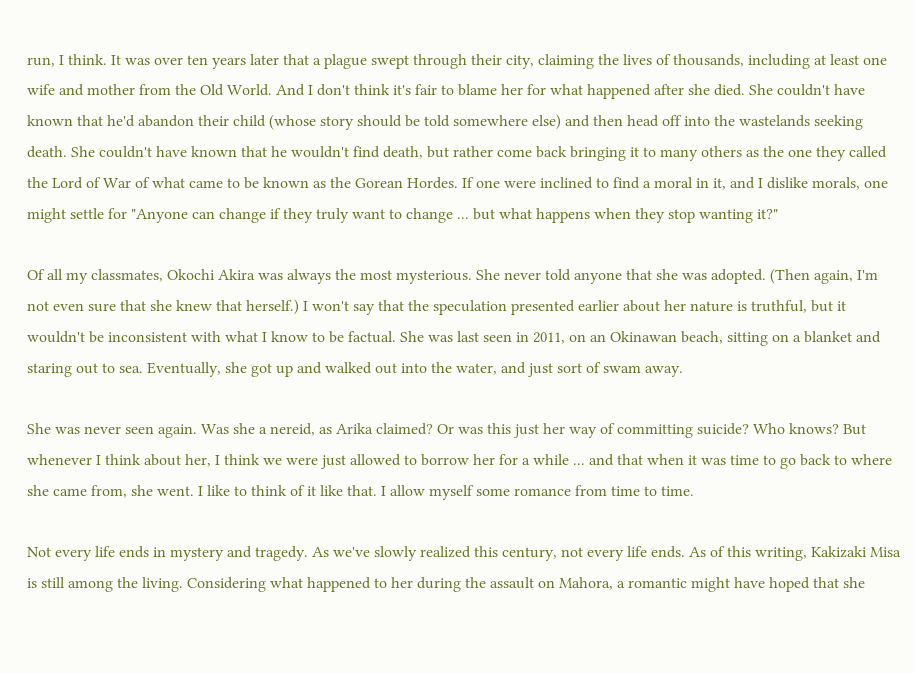run, I think. It was over ten years later that a plague swept through their city, claiming the lives of thousands, including at least one wife and mother from the Old World. And I don't think it's fair to blame her for what happened after she died. She couldn't have known that he'd abandon their child (whose story should be told somewhere else) and then head off into the wastelands seeking death. She couldn't have known that he wouldn't find death, but rather come back bringing it to many others as the one they called the Lord of War of what came to be known as the Gorean Hordes. If one were inclined to find a moral in it, and I dislike morals, one might settle for "Anyone can change if they truly want to change ... but what happens when they stop wanting it?"

Of all my classmates, Okochi Akira was always the most mysterious. She never told anyone that she was adopted. (Then again, I'm not even sure that she knew that herself.) I won't say that the speculation presented earlier about her nature is truthful, but it wouldn't be inconsistent with what I know to be factual. She was last seen in 2011, on an Okinawan beach, sitting on a blanket and staring out to sea. Eventually, she got up and walked out into the water, and just sort of swam away.

She was never seen again. Was she a nereid, as Arika claimed? Or was this just her way of committing suicide? Who knows? But whenever I think about her, I think we were just allowed to borrow her for a while ... and that when it was time to go back to where she came from, she went. I like to think of it like that. I allow myself some romance from time to time.

Not every life ends in mystery and tragedy. As we've slowly realized this century, not every life ends. As of this writing, Kakizaki Misa is still among the living. Considering what happened to her during the assault on Mahora, a romantic might have hoped that she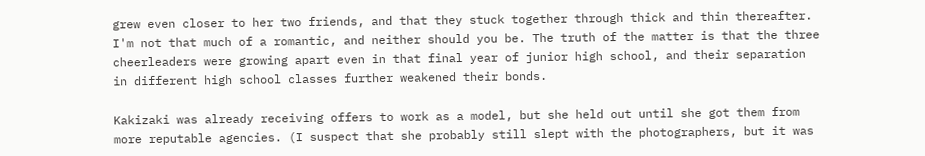grew even closer to her two friends, and that they stuck together through thick and thin thereafter. I'm not that much of a romantic, and neither should you be. The truth of the matter is that the three cheerleaders were growing apart even in that final year of junior high school, and their separation in different high school classes further weakened their bonds.

Kakizaki was already receiving offers to work as a model, but she held out until she got them from more reputable agencies. (I suspect that she probably still slept with the photographers, but it was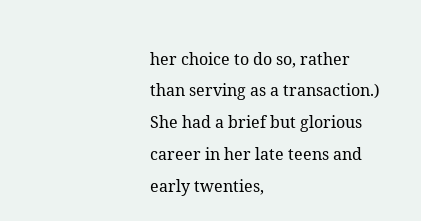her choice to do so, rather than serving as a transaction.) She had a brief but glorious career in her late teens and early twenties,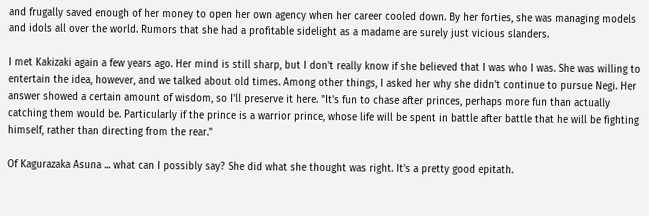and frugally saved enough of her money to open her own agency when her career cooled down. By her forties, she was managing models and idols all over the world. Rumors that she had a profitable sidelight as a madame are surely just vicious slanders.

I met Kakizaki again a few years ago. Her mind is still sharp, but I don't really know if she believed that I was who I was. She was willing to entertain the idea, however, and we talked about old times. Among other things, I asked her why she didn't continue to pursue Negi. Her answer showed a certain amount of wisdom, so I'll preserve it here. "It's fun to chase after princes, perhaps more fun than actually catching them would be. Particularly if the prince is a warrior prince, whose life will be spent in battle after battle that he will be fighting himself, rather than directing from the rear."

Of Kagurazaka Asuna ... what can I possibly say? She did what she thought was right. It's a pretty good epitath.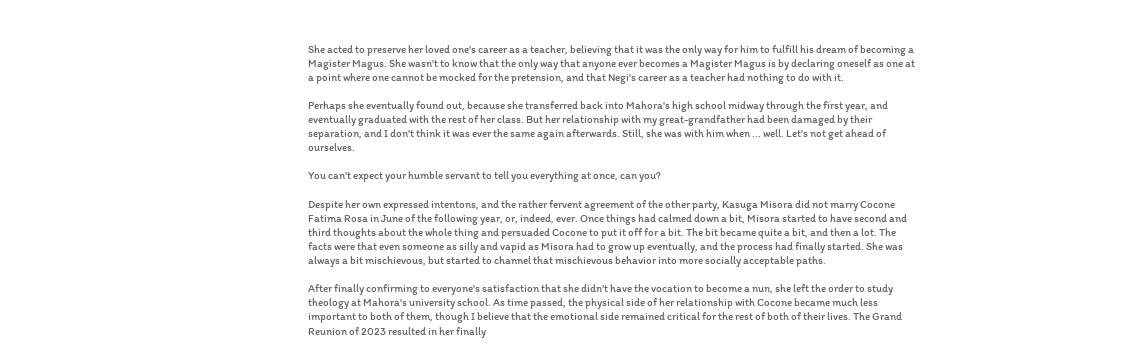She acted to preserve her loved one's career as a teacher, believing that it was the only way for him to fulfill his dream of becoming a Magister Magus. She wasn't to know that the only way that anyone ever becomes a Magister Magus is by declaring oneself as one at a point where one cannot be mocked for the pretension, and that Negi's career as a teacher had nothing to do with it.

Perhaps she eventually found out, because she transferred back into Mahora's high school midway through the first year, and eventually graduated with the rest of her class. But her relationship with my great-grandfather had been damaged by their separation, and I don't think it was ever the same again afterwards. Still, she was with him when ... well. Let's not get ahead of ourselves.

You can't expect your humble servant to tell you everything at once, can you?

Despite her own expressed intentons, and the rather fervent agreement of the other party, Kasuga Misora did not marry Cocone Fatima Rosa in June of the following year, or, indeed, ever. Once things had calmed down a bit, Misora started to have second and third thoughts about the whole thing and persuaded Cocone to put it off for a bit. The bit became quite a bit, and then a lot. The facts were that even someone as silly and vapid as Misora had to grow up eventually, and the process had finally started. She was always a bit mischievous, but started to channel that mischievous behavior into more socially acceptable paths.

After finally confirming to everyone's satisfaction that she didn't have the vocation to become a nun, she left the order to study theology at Mahora's university school. As time passed, the physical side of her relationship with Cocone became much less important to both of them, though I believe that the emotional side remained critical for the rest of both of their lives. The Grand Reunion of 2023 resulted in her finally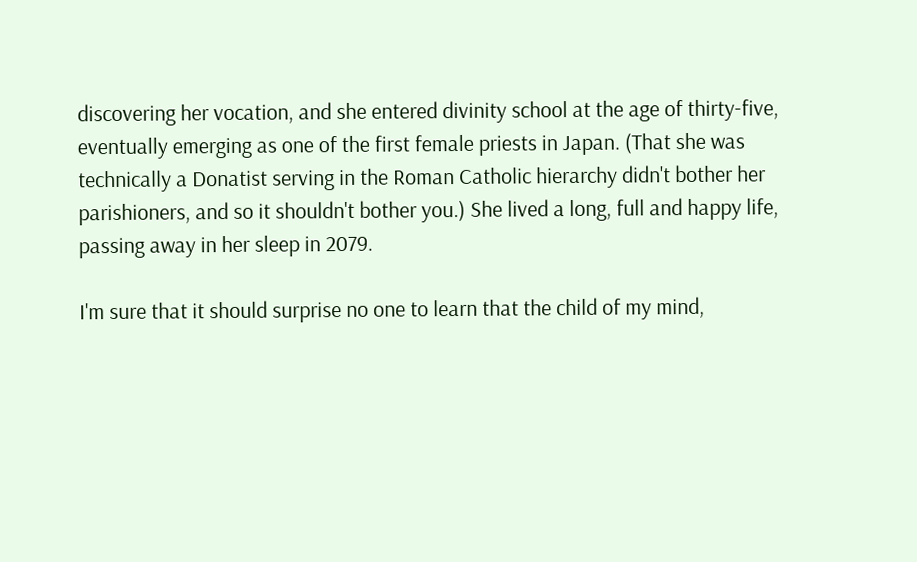discovering her vocation, and she entered divinity school at the age of thirty-five, eventually emerging as one of the first female priests in Japan. (That she was technically a Donatist serving in the Roman Catholic hierarchy didn't bother her parishioners, and so it shouldn't bother you.) She lived a long, full and happy life, passing away in her sleep in 2079.

I'm sure that it should surprise no one to learn that the child of my mind,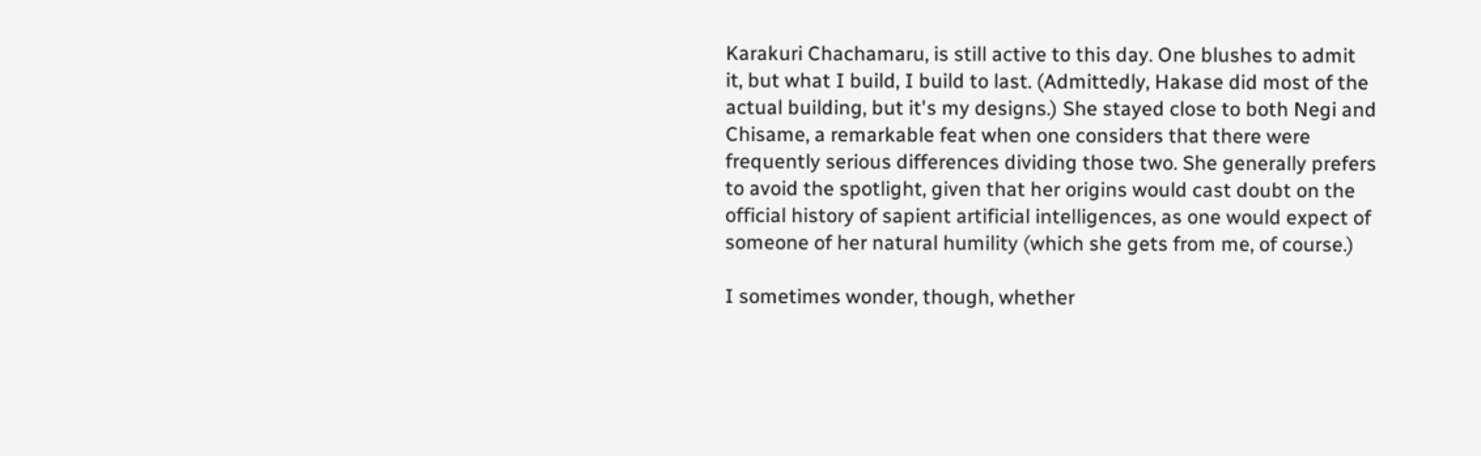Karakuri Chachamaru, is still active to this day. One blushes to admit it, but what I build, I build to last. (Admittedly, Hakase did most of the actual building, but it's my designs.) She stayed close to both Negi and Chisame, a remarkable feat when one considers that there were frequently serious differences dividing those two. She generally prefers to avoid the spotlight, given that her origins would cast doubt on the official history of sapient artificial intelligences, as one would expect of someone of her natural humility (which she gets from me, of course.)

I sometimes wonder, though, whether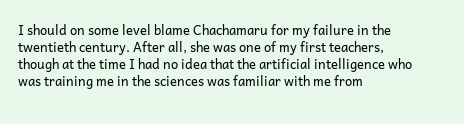I should on some level blame Chachamaru for my failure in the twentieth century. After all, she was one of my first teachers, though at the time I had no idea that the artificial intelligence who was training me in the sciences was familiar with me from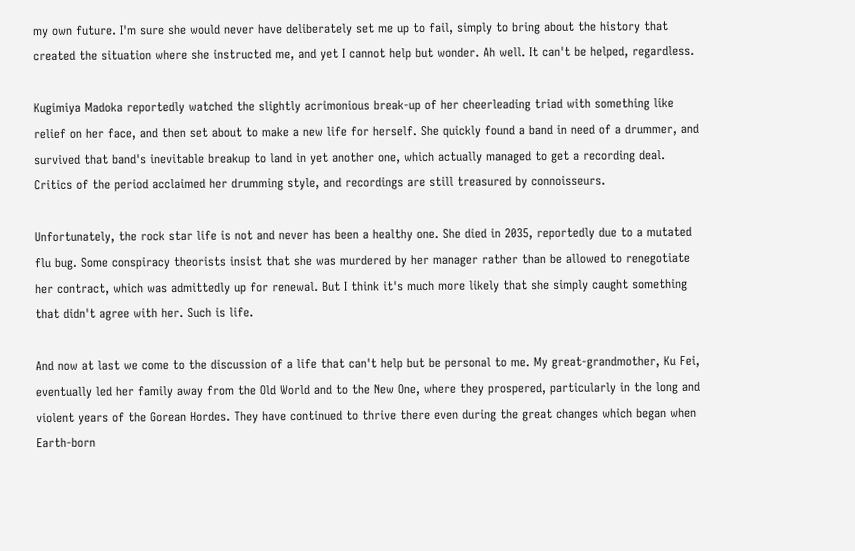my own future. I'm sure she would never have deliberately set me up to fail, simply to bring about the history that created the situation where she instructed me, and yet I cannot help but wonder. Ah well. It can't be helped, regardless.

Kugimiya Madoka reportedly watched the slightly acrimonious break-up of her cheerleading triad with something like relief on her face, and then set about to make a new life for herself. She quickly found a band in need of a drummer, and survived that band's inevitable breakup to land in yet another one, which actually managed to get a recording deal. Critics of the period acclaimed her drumming style, and recordings are still treasured by connoisseurs.

Unfortunately, the rock star life is not and never has been a healthy one. She died in 2035, reportedly due to a mutated flu bug. Some conspiracy theorists insist that she was murdered by her manager rather than be allowed to renegotiate her contract, which was admittedly up for renewal. But I think it's much more likely that she simply caught something that didn't agree with her. Such is life.

And now at last we come to the discussion of a life that can't help but be personal to me. My great-grandmother, Ku Fei, eventually led her family away from the Old World and to the New One, where they prospered, particularly in the long and violent years of the Gorean Hordes. They have continued to thrive there even during the great changes which began when Earth-born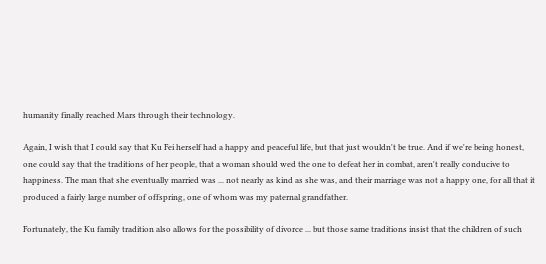humanity finally reached Mars through their technology.

Again, I wish that I could say that Ku Fei herself had a happy and peaceful life, but that just wouldn't be true. And if we're being honest, one could say that the traditions of her people, that a woman should wed the one to defeat her in combat, aren't really conducive to happiness. The man that she eventually married was ... not nearly as kind as she was, and their marriage was not a happy one, for all that it produced a fairly large number of offspring, one of whom was my paternal grandfather.

Fortunately, the Ku family tradition also allows for the possibility of divorce ... but those same traditions insist that the children of such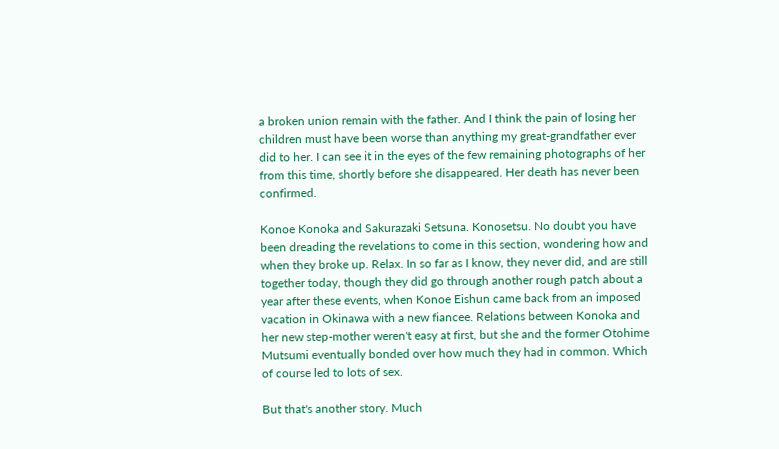a broken union remain with the father. And I think the pain of losing her children must have been worse than anything my great-grandfather ever did to her. I can see it in the eyes of the few remaining photographs of her from this time, shortly before she disappeared. Her death has never been confirmed.

Konoe Konoka and Sakurazaki Setsuna. Konosetsu. No doubt you have been dreading the revelations to come in this section, wondering how and when they broke up. Relax. In so far as I know, they never did, and are still together today, though they did go through another rough patch about a year after these events, when Konoe Eishun came back from an imposed vacation in Okinawa with a new fiancee. Relations between Konoka and her new step-mother weren't easy at first, but she and the former Otohime Mutsumi eventually bonded over how much they had in common. Which of course led to lots of sex.

But that's another story. Much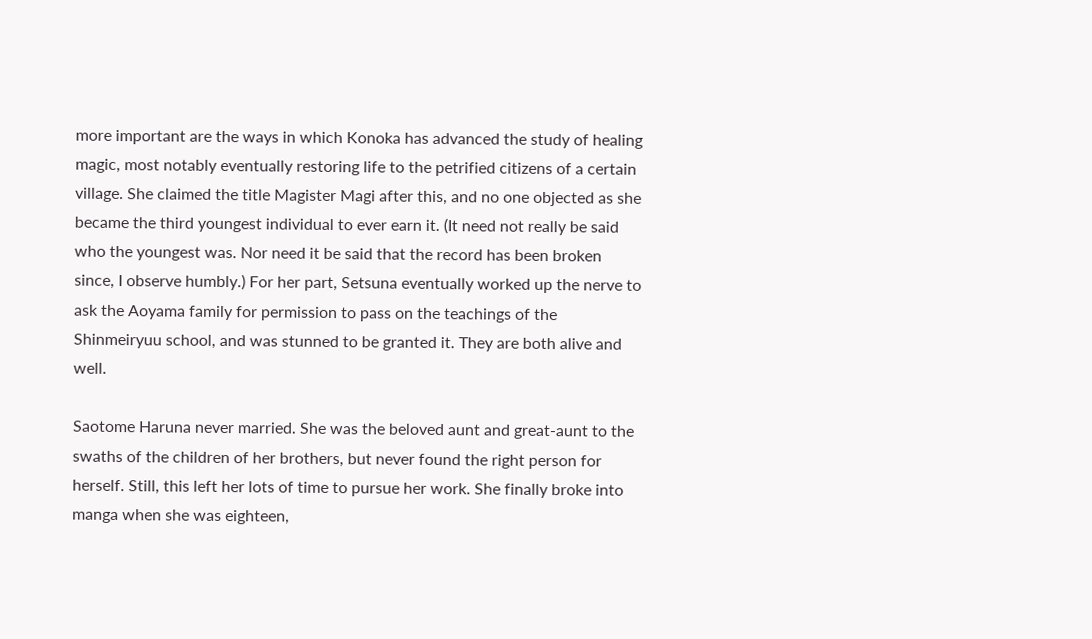more important are the ways in which Konoka has advanced the study of healing magic, most notably eventually restoring life to the petrified citizens of a certain village. She claimed the title Magister Magi after this, and no one objected as she became the third youngest individual to ever earn it. (It need not really be said who the youngest was. Nor need it be said that the record has been broken since, I observe humbly.) For her part, Setsuna eventually worked up the nerve to ask the Aoyama family for permission to pass on the teachings of the Shinmeiryuu school, and was stunned to be granted it. They are both alive and well.

Saotome Haruna never married. She was the beloved aunt and great-aunt to the swaths of the children of her brothers, but never found the right person for herself. Still, this left her lots of time to pursue her work. She finally broke into manga when she was eighteen,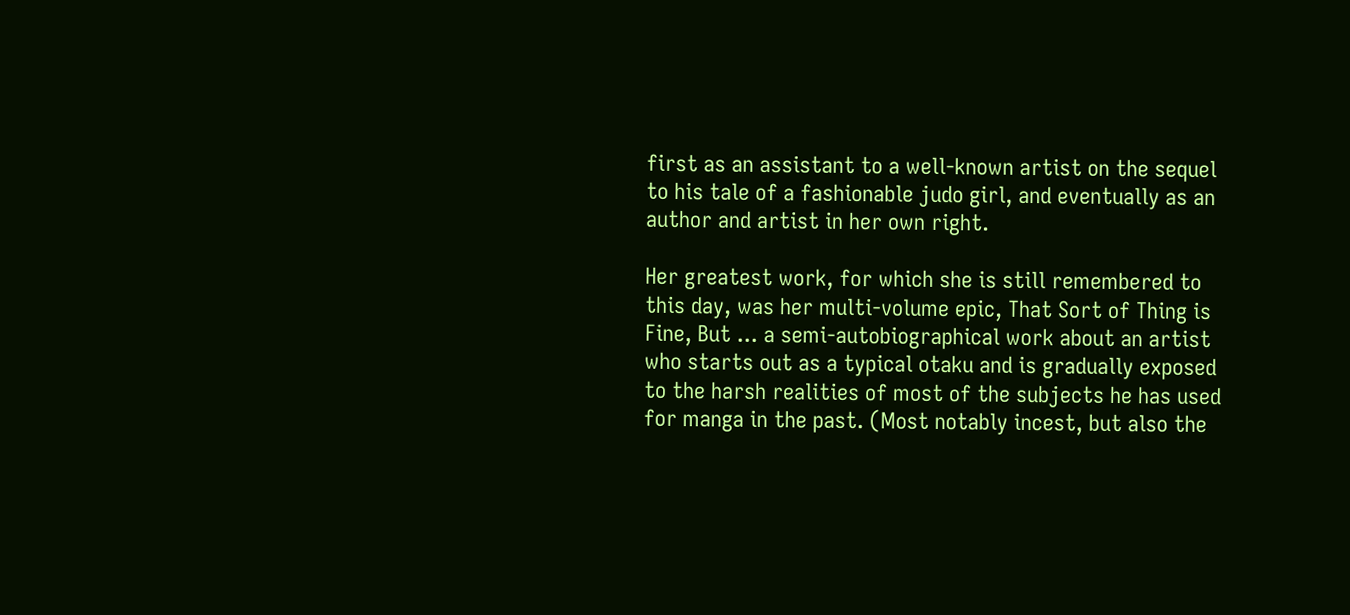first as an assistant to a well-known artist on the sequel to his tale of a fashionable judo girl, and eventually as an author and artist in her own right.

Her greatest work, for which she is still remembered to this day, was her multi-volume epic, That Sort of Thing is Fine, But ... a semi-autobiographical work about an artist who starts out as a typical otaku and is gradually exposed to the harsh realities of most of the subjects he has used for manga in the past. (Most notably incest, but also the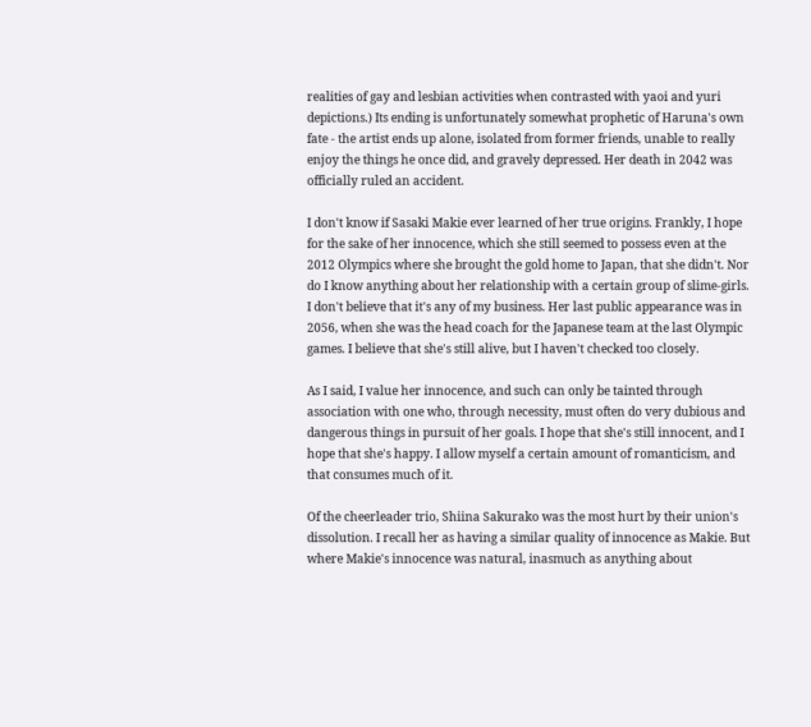realities of gay and lesbian activities when contrasted with yaoi and yuri depictions.) Its ending is unfortunately somewhat prophetic of Haruna's own fate - the artist ends up alone, isolated from former friends, unable to really enjoy the things he once did, and gravely depressed. Her death in 2042 was officially ruled an accident.

I don't know if Sasaki Makie ever learned of her true origins. Frankly, I hope for the sake of her innocence, which she still seemed to possess even at the 2012 Olympics where she brought the gold home to Japan, that she didn't. Nor do I know anything about her relationship with a certain group of slime-girls. I don't believe that it's any of my business. Her last public appearance was in 2056, when she was the head coach for the Japanese team at the last Olympic games. I believe that she's still alive, but I haven't checked too closely.

As I said, I value her innocence, and such can only be tainted through association with one who, through necessity, must often do very dubious and dangerous things in pursuit of her goals. I hope that she's still innocent, and I hope that she's happy. I allow myself a certain amount of romanticism, and that consumes much of it.

Of the cheerleader trio, Shiina Sakurako was the most hurt by their union's dissolution. I recall her as having a similar quality of innocence as Makie. But where Makie's innocence was natural, inasmuch as anything about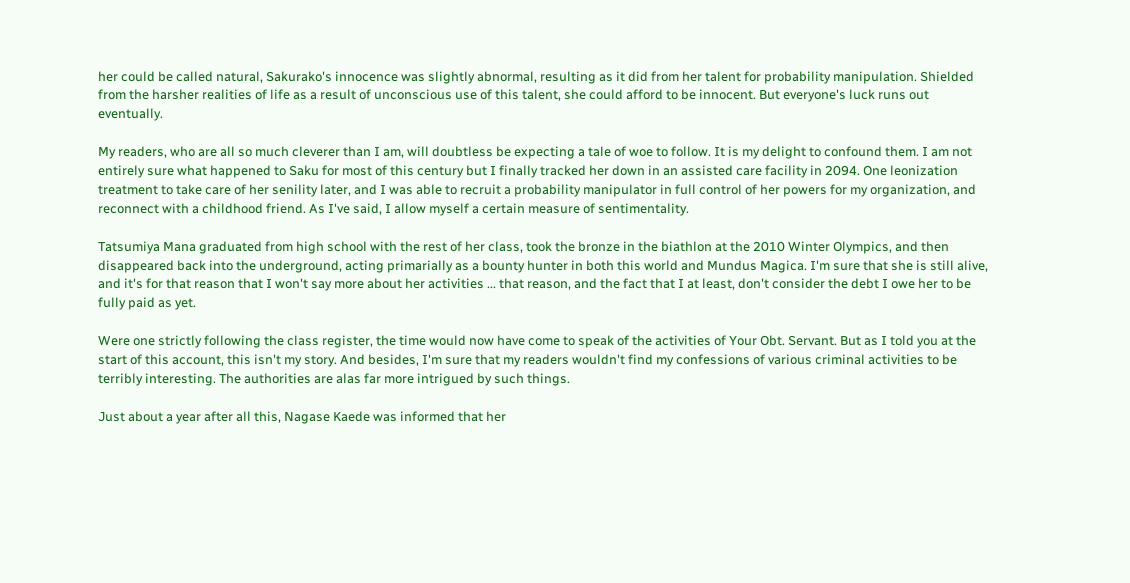her could be called natural, Sakurako's innocence was slightly abnormal, resulting as it did from her talent for probability manipulation. Shielded from the harsher realities of life as a result of unconscious use of this talent, she could afford to be innocent. But everyone's luck runs out eventually.

My readers, who are all so much cleverer than I am, will doubtless be expecting a tale of woe to follow. It is my delight to confound them. I am not entirely sure what happened to Saku for most of this century but I finally tracked her down in an assisted care facility in 2094. One leonization treatment to take care of her senility later, and I was able to recruit a probability manipulator in full control of her powers for my organization, and reconnect with a childhood friend. As I've said, I allow myself a certain measure of sentimentality.

Tatsumiya Mana graduated from high school with the rest of her class, took the bronze in the biathlon at the 2010 Winter Olympics, and then disappeared back into the underground, acting primarially as a bounty hunter in both this world and Mundus Magica. I'm sure that she is still alive, and it's for that reason that I won't say more about her activities ... that reason, and the fact that I at least, don't consider the debt I owe her to be fully paid as yet.

Were one strictly following the class register, the time would now have come to speak of the activities of Your Obt. Servant. But as I told you at the start of this account, this isn't my story. And besides, I'm sure that my readers wouldn't find my confessions of various criminal activities to be terribly interesting. The authorities are alas far more intrigued by such things.

Just about a year after all this, Nagase Kaede was informed that her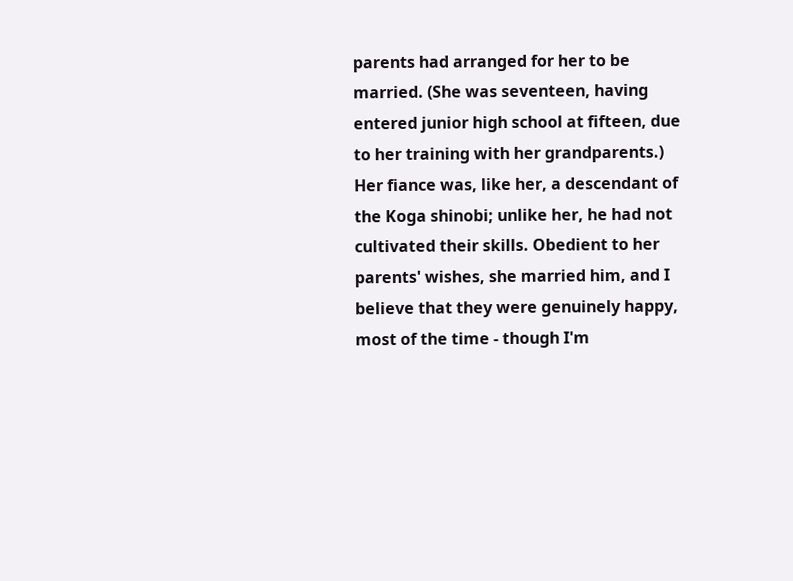parents had arranged for her to be married. (She was seventeen, having entered junior high school at fifteen, due to her training with her grandparents.) Her fiance was, like her, a descendant of the Koga shinobi; unlike her, he had not cultivated their skills. Obedient to her parents' wishes, she married him, and I believe that they were genuinely happy, most of the time - though I'm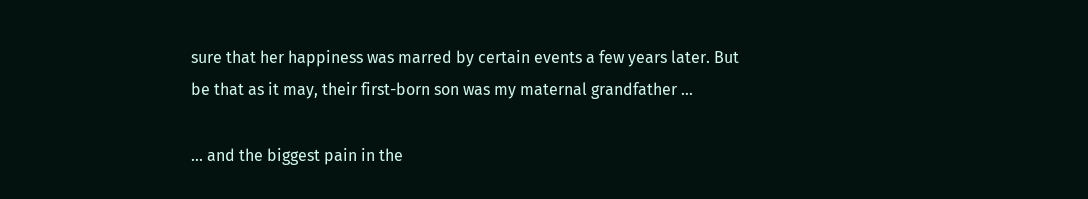sure that her happiness was marred by certain events a few years later. But be that as it may, their first-born son was my maternal grandfather ...

... and the biggest pain in the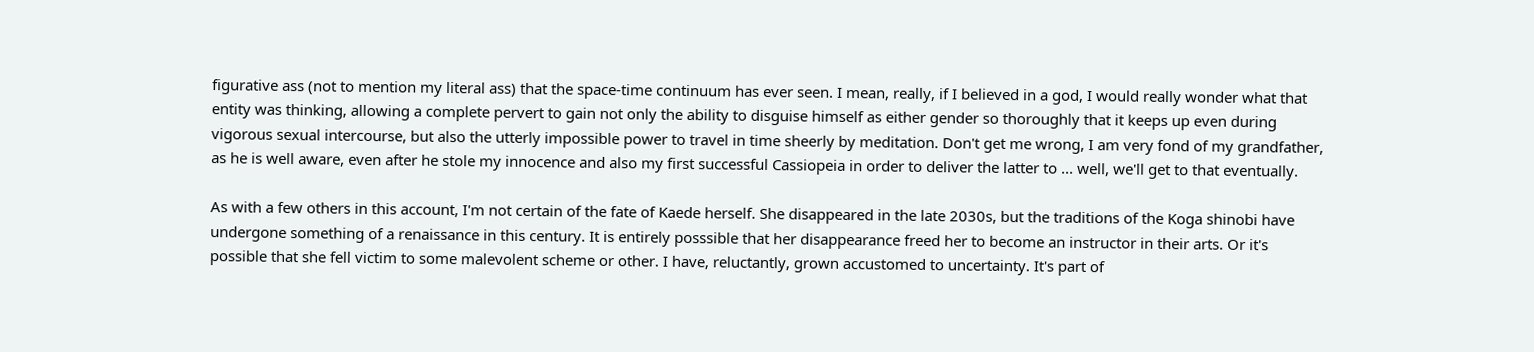figurative ass (not to mention my literal ass) that the space-time continuum has ever seen. I mean, really, if I believed in a god, I would really wonder what that entity was thinking, allowing a complete pervert to gain not only the ability to disguise himself as either gender so thoroughly that it keeps up even during vigorous sexual intercourse, but also the utterly impossible power to travel in time sheerly by meditation. Don't get me wrong, I am very fond of my grandfather, as he is well aware, even after he stole my innocence and also my first successful Cassiopeia in order to deliver the latter to ... well, we'll get to that eventually.

As with a few others in this account, I'm not certain of the fate of Kaede herself. She disappeared in the late 2030s, but the traditions of the Koga shinobi have undergone something of a renaissance in this century. It is entirely posssible that her disappearance freed her to become an instructor in their arts. Or it's possible that she fell victim to some malevolent scheme or other. I have, reluctantly, grown accustomed to uncertainty. It's part of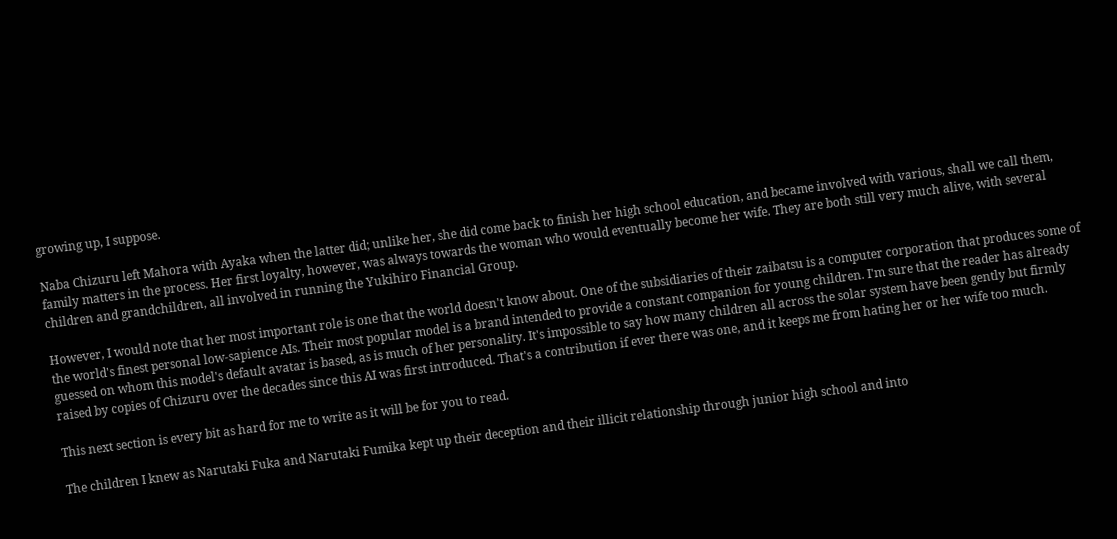growing up, I suppose.

Naba Chizuru left Mahora with Ayaka when the latter did; unlike her, she did come back to finish her high school education, and became involved with various, shall we call them, family matters in the process. Her first loyalty, however, was always towards the woman who would eventually become her wife. They are both still very much alive, with several children and grandchildren, all involved in running the Yukihiro Financial Group.

However, I would note that her most important role is one that the world doesn't know about. One of the subsidiaries of their zaibatsu is a computer corporation that produces some of the world's finest personal low-sapience AIs. Their most popular model is a brand intended to provide a constant companion for young children. I'm sure that the reader has already guessed on whom this model's default avatar is based, as is much of her personality. It's impossible to say how many children all across the solar system have been gently but firmly raised by copies of Chizuru over the decades since this AI was first introduced. That's a contribution if ever there was one, and it keeps me from hating her or her wife too much.

This next section is every bit as hard for me to write as it will be for you to read.

The children I knew as Narutaki Fuka and Narutaki Fumika kept up their deception and their illicit relationship through junior high school and into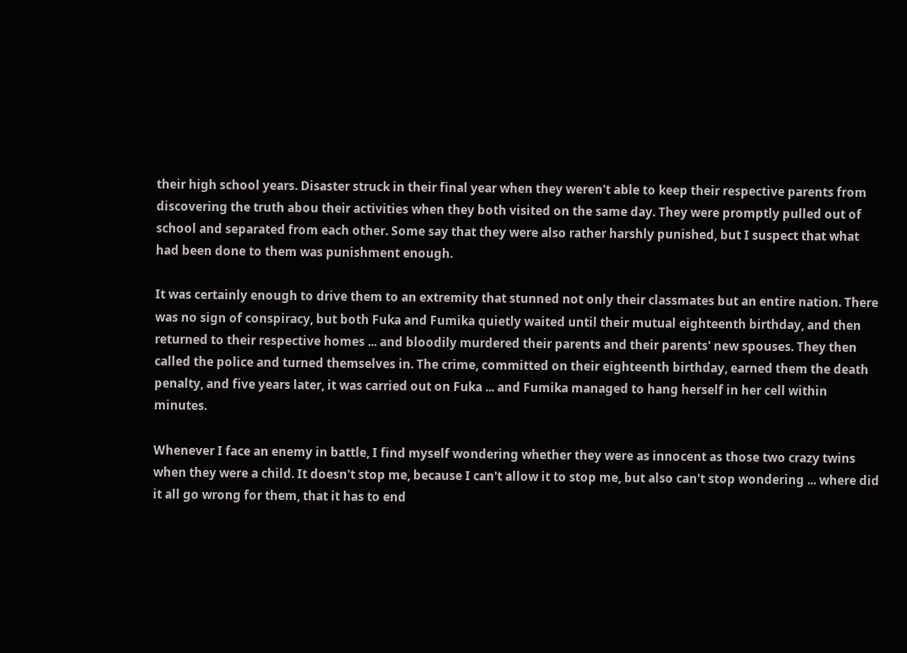their high school years. Disaster struck in their final year when they weren't able to keep their respective parents from discovering the truth abou their activities when they both visited on the same day. They were promptly pulled out of school and separated from each other. Some say that they were also rather harshly punished, but I suspect that what had been done to them was punishment enough.

It was certainly enough to drive them to an extremity that stunned not only their classmates but an entire nation. There was no sign of conspiracy, but both Fuka and Fumika quietly waited until their mutual eighteenth birthday, and then returned to their respective homes ... and bloodily murdered their parents and their parents' new spouses. They then called the police and turned themselves in. The crime, committed on their eighteenth birthday, earned them the death penalty, and five years later, it was carried out on Fuka ... and Fumika managed to hang herself in her cell within minutes.

Whenever I face an enemy in battle, I find myself wondering whether they were as innocent as those two crazy twins when they were a child. It doesn't stop me, because I can't allow it to stop me, but also can't stop wondering ... where did it all go wrong for them, that it has to end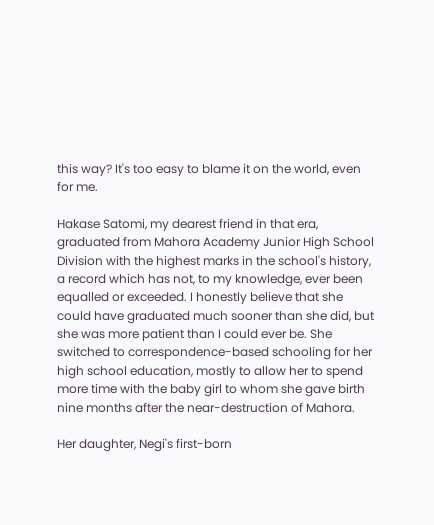this way? It's too easy to blame it on the world, even for me.

Hakase Satomi, my dearest friend in that era, graduated from Mahora Academy Junior High School Division with the highest marks in the school's history, a record which has not, to my knowledge, ever been equalled or exceeded. I honestly believe that she could have graduated much sooner than she did, but she was more patient than I could ever be. She switched to correspondence-based schooling for her high school education, mostly to allow her to spend more time with the baby girl to whom she gave birth nine months after the near-destruction of Mahora.

Her daughter, Negi's first-born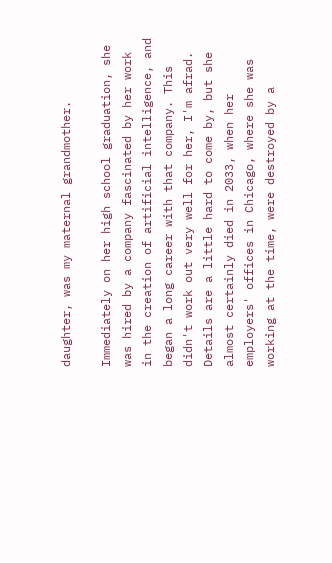daughter, was my maternal grandmother.

Immediately on her high school graduation, she was hired by a company fascinated by her work in the creation of artificial intelligence, and began a long career with that company. This didn't work out very well for her, I'm afrad. Details are a little hard to come by, but she almost certainly died in 2033, when her employers' offices in Chicago, where she was working at the time, were destroyed by a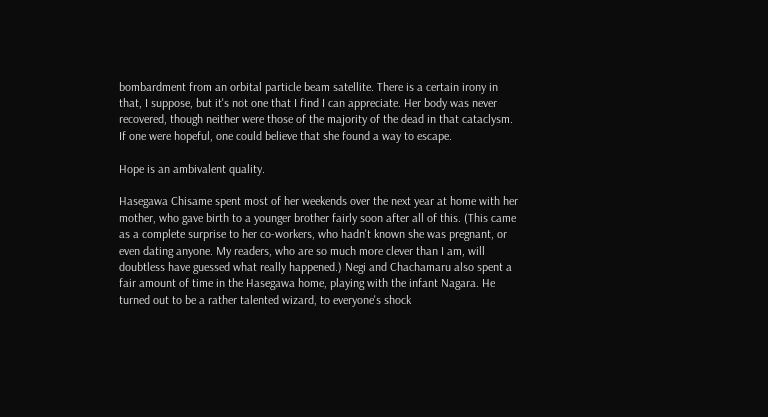bombardment from an orbital particle beam satellite. There is a certain irony in that, I suppose, but it's not one that I find I can appreciate. Her body was never recovered, though neither were those of the majority of the dead in that cataclysm. If one were hopeful, one could believe that she found a way to escape.

Hope is an ambivalent quality.

Hasegawa Chisame spent most of her weekends over the next year at home with her mother, who gave birth to a younger brother fairly soon after all of this. (This came as a complete surprise to her co-workers, who hadn't known she was pregnant, or even dating anyone. My readers, who are so much more clever than I am, will doubtless have guessed what really happened.) Negi and Chachamaru also spent a fair amount of time in the Hasegawa home, playing with the infant Nagara. He turned out to be a rather talented wizard, to everyone's shock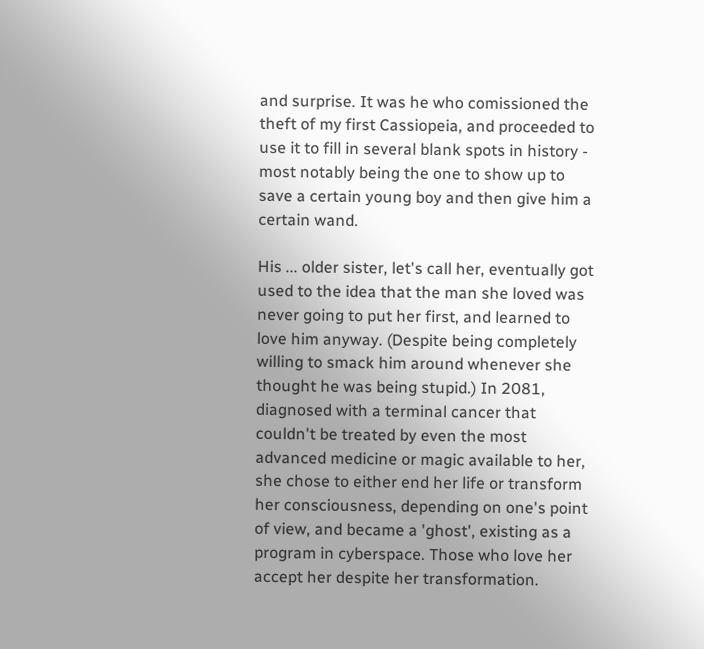and surprise. It was he who comissioned the theft of my first Cassiopeia, and proceeded to use it to fill in several blank spots in history - most notably being the one to show up to save a certain young boy and then give him a certain wand.

His ... older sister, let's call her, eventually got used to the idea that the man she loved was never going to put her first, and learned to love him anyway. (Despite being completely willing to smack him around whenever she thought he was being stupid.) In 2081, diagnosed with a terminal cancer that couldn't be treated by even the most advanced medicine or magic available to her, she chose to either end her life or transform her consciousness, depending on one's point of view, and became a 'ghost', existing as a program in cyberspace. Those who love her accept her despite her transformation.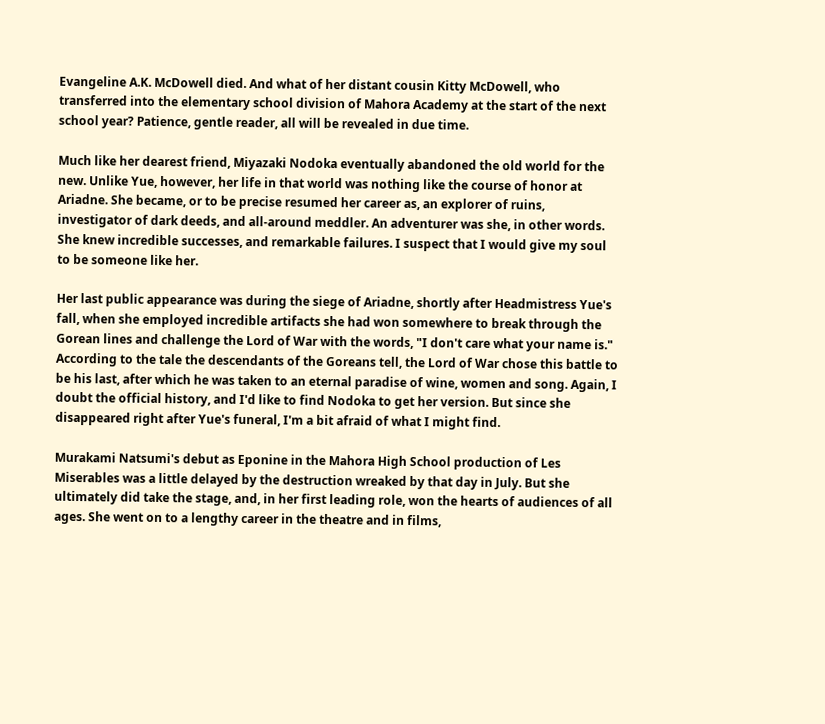Evangeline A.K. McDowell died. And what of her distant cousin Kitty McDowell, who transferred into the elementary school division of Mahora Academy at the start of the next school year? Patience, gentle reader, all will be revealed in due time.

Much like her dearest friend, Miyazaki Nodoka eventually abandoned the old world for the new. Unlike Yue, however, her life in that world was nothing like the course of honor at Ariadne. She became, or to be precise resumed her career as, an explorer of ruins, investigator of dark deeds, and all-around meddler. An adventurer was she, in other words. She knew incredible successes, and remarkable failures. I suspect that I would give my soul to be someone like her.

Her last public appearance was during the siege of Ariadne, shortly after Headmistress Yue's fall, when she employed incredible artifacts she had won somewhere to break through the Gorean lines and challenge the Lord of War with the words, "I don't care what your name is." According to the tale the descendants of the Goreans tell, the Lord of War chose this battle to be his last, after which he was taken to an eternal paradise of wine, women and song. Again, I doubt the official history, and I'd like to find Nodoka to get her version. But since she disappeared right after Yue's funeral, I'm a bit afraid of what I might find.

Murakami Natsumi's debut as Eponine in the Mahora High School production of Les Miserables was a little delayed by the destruction wreaked by that day in July. But she ultimately did take the stage, and, in her first leading role, won the hearts of audiences of all ages. She went on to a lengthy career in the theatre and in films,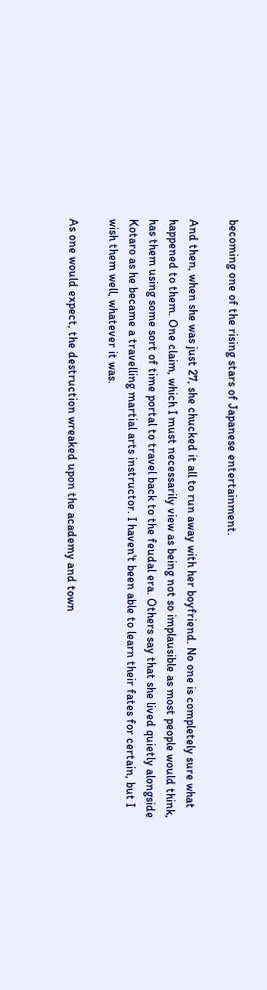becoming one of the rising stars of Japanese entertainment.

And then, when she was just 27, she chucked it all to run away with her boyfriend. No one is completely sure what happened to them. One claim, which I must necessarily view as being not so implausible as most people would think, has them using some sort of time portal to travel back to the feudal era. Others say that she lived quietly alongside Kotaro as he became a travelling martial arts instructor. I haven't been able to learn their fates for certain, but I wish them well, whatever it was.

As one would expect, the destruction wreaked upon the academy and town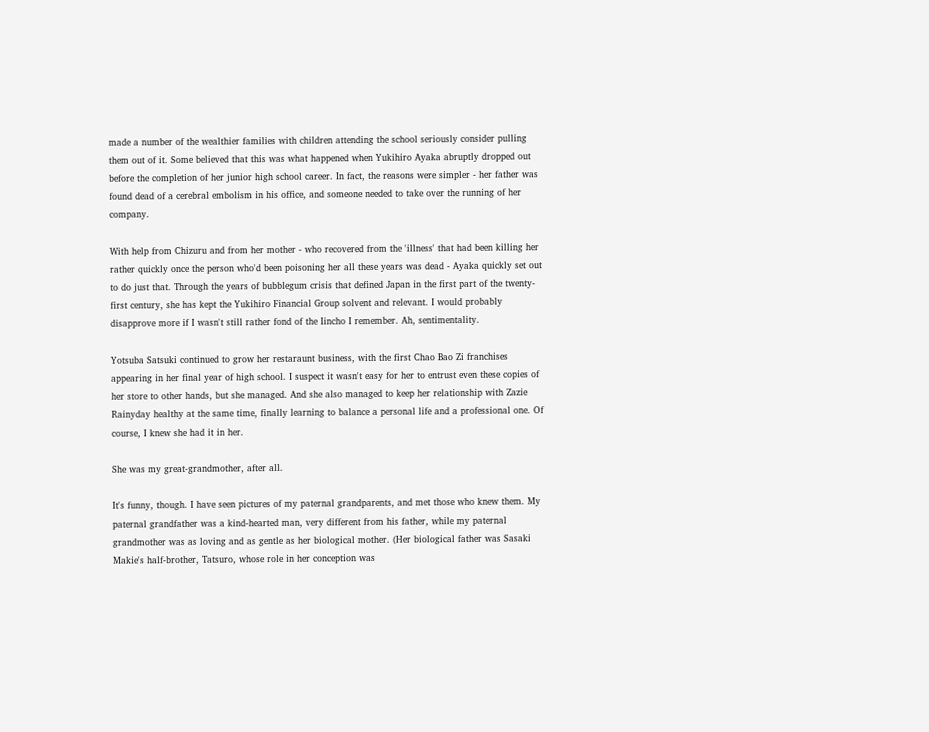made a number of the wealthier families with children attending the school seriously consider pulling them out of it. Some believed that this was what happened when Yukihiro Ayaka abruptly dropped out before the completion of her junior high school career. In fact, the reasons were simpler - her father was found dead of a cerebral embolism in his office, and someone needed to take over the running of her company.

With help from Chizuru and from her mother - who recovered from the 'illness' that had been killing her rather quickly once the person who'd been poisoning her all these years was dead - Ayaka quickly set out to do just that. Through the years of bubblegum crisis that defined Japan in the first part of the twenty-first century, she has kept the Yukihiro Financial Group solvent and relevant. I would probably disapprove more if I wasn't still rather fond of the Iincho I remember. Ah, sentimentality.

Yotsuba Satsuki continued to grow her restaraunt business, with the first Chao Bao Zi franchises appearing in her final year of high school. I suspect it wasn't easy for her to entrust even these copies of her store to other hands, but she managed. And she also managed to keep her relationship with Zazie Rainyday healthy at the same time, finally learning to balance a personal life and a professional one. Of course, I knew she had it in her.

She was my great-grandmother, after all.

It's funny, though. I have seen pictures of my paternal grandparents, and met those who knew them. My paternal grandfather was a kind-hearted man, very different from his father, while my paternal grandmother was as loving and as gentle as her biological mother. (Her biological father was Sasaki Makie's half-brother, Tatsuro, whose role in her conception was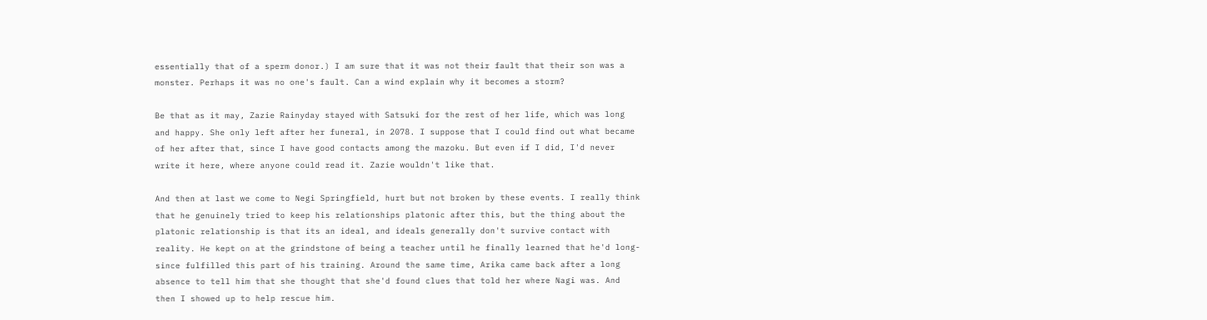essentially that of a sperm donor.) I am sure that it was not their fault that their son was a monster. Perhaps it was no one's fault. Can a wind explain why it becomes a storm?

Be that as it may, Zazie Rainyday stayed with Satsuki for the rest of her life, which was long and happy. She only left after her funeral, in 2078. I suppose that I could find out what became of her after that, since I have good contacts among the mazoku. But even if I did, I'd never write it here, where anyone could read it. Zazie wouldn't like that.

And then at last we come to Negi Springfield, hurt but not broken by these events. I really think that he genuinely tried to keep his relationships platonic after this, but the thing about the platonic relationship is that its an ideal, and ideals generally don't survive contact with reality. He kept on at the grindstone of being a teacher until he finally learned that he'd long-since fulfilled this part of his training. Around the same time, Arika came back after a long absence to tell him that she thought that she'd found clues that told her where Nagi was. And then I showed up to help rescue him.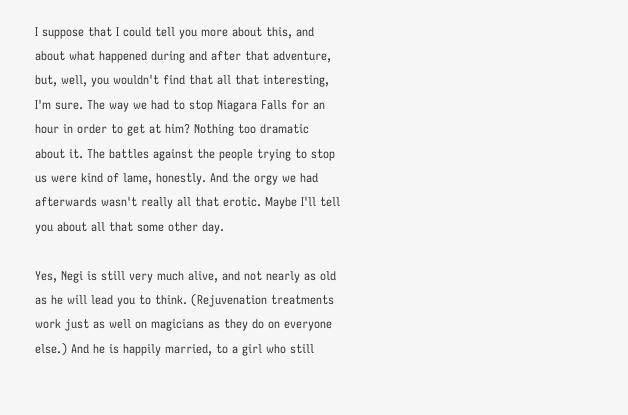I suppose that I could tell you more about this, and about what happened during and after that adventure, but, well, you wouldn't find that all that interesting, I'm sure. The way we had to stop Niagara Falls for an hour in order to get at him? Nothing too dramatic about it. The battles against the people trying to stop us were kind of lame, honestly. And the orgy we had afterwards wasn't really all that erotic. Maybe I'll tell you about all that some other day.

Yes, Negi is still very much alive, and not nearly as old as he will lead you to think. (Rejuvenation treatments work just as well on magicians as they do on everyone else.) And he is happily married, to a girl who still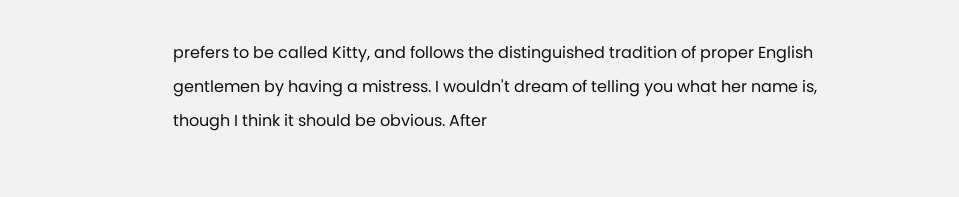prefers to be called Kitty, and follows the distinguished tradition of proper English gentlemen by having a mistress. I wouldn't dream of telling you what her name is, though I think it should be obvious. After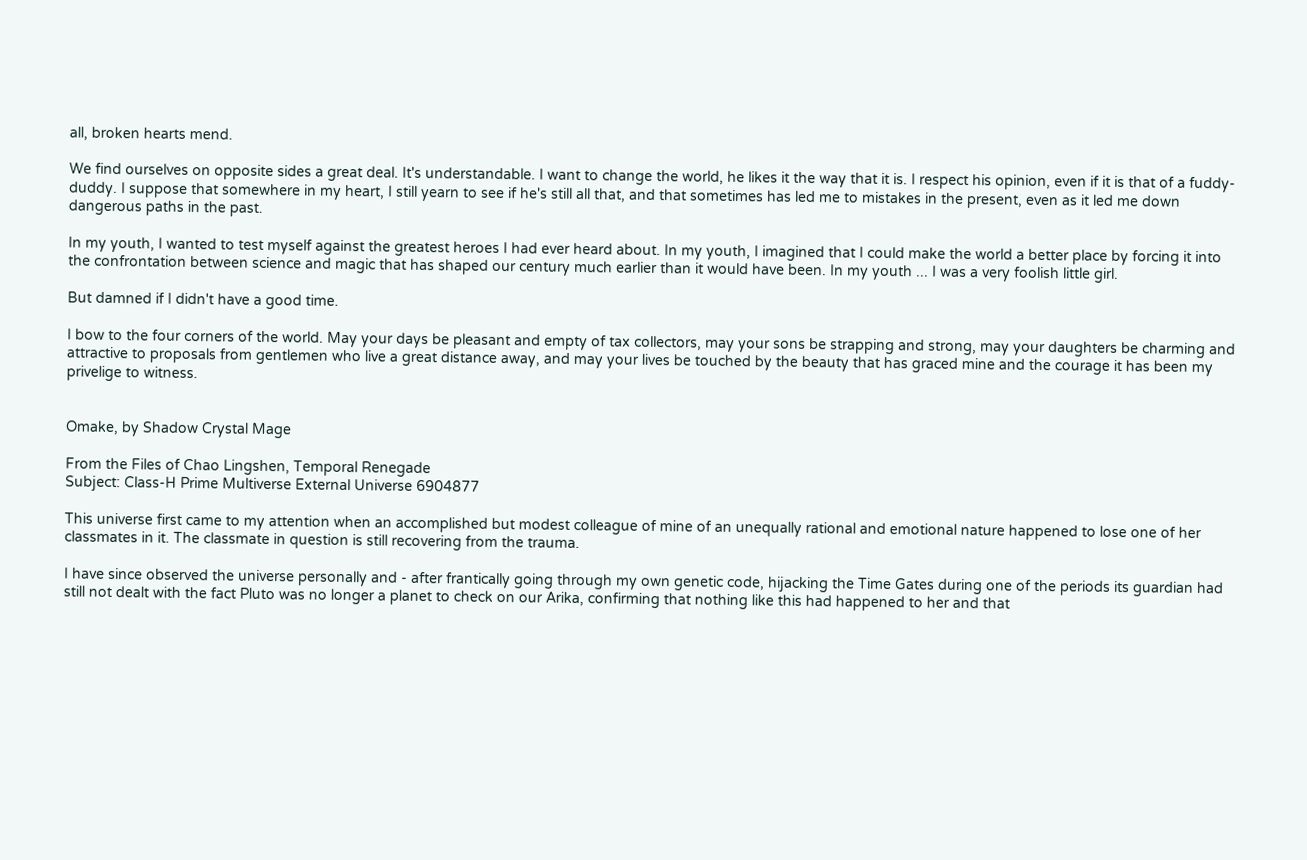all, broken hearts mend.

We find ourselves on opposite sides a great deal. It's understandable. I want to change the world, he likes it the way that it is. I respect his opinion, even if it is that of a fuddy-duddy. I suppose that somewhere in my heart, I still yearn to see if he's still all that, and that sometimes has led me to mistakes in the present, even as it led me down dangerous paths in the past.

In my youth, I wanted to test myself against the greatest heroes I had ever heard about. In my youth, I imagined that I could make the world a better place by forcing it into the confrontation between science and magic that has shaped our century much earlier than it would have been. In my youth ... I was a very foolish little girl.

But damned if I didn't have a good time.

I bow to the four corners of the world. May your days be pleasant and empty of tax collectors, may your sons be strapping and strong, may your daughters be charming and attractive to proposals from gentlemen who live a great distance away, and may your lives be touched by the beauty that has graced mine and the courage it has been my privelige to witness.


Omake, by Shadow Crystal Mage

From the Files of Chao Lingshen, Temporal Renegade
Subject: Class-H Prime Multiverse External Universe 6904877

This universe first came to my attention when an accomplished but modest colleague of mine of an unequally rational and emotional nature happened to lose one of her classmates in it. The classmate in question is still recovering from the trauma.

I have since observed the universe personally and - after frantically going through my own genetic code, hijacking the Time Gates during one of the periods its guardian had still not dealt with the fact Pluto was no longer a planet to check on our Arika, confirming that nothing like this had happened to her and that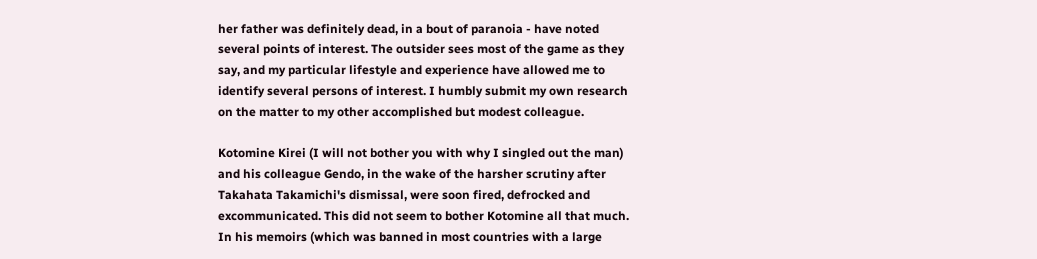her father was definitely dead, in a bout of paranoia - have noted several points of interest. The outsider sees most of the game as they say, and my particular lifestyle and experience have allowed me to identify several persons of interest. I humbly submit my own research on the matter to my other accomplished but modest colleague.

Kotomine Kirei (I will not bother you with why I singled out the man) and his colleague Gendo, in the wake of the harsher scrutiny after Takahata Takamichi's dismissal, were soon fired, defrocked and excommunicated. This did not seem to bother Kotomine all that much. In his memoirs (which was banned in most countries with a large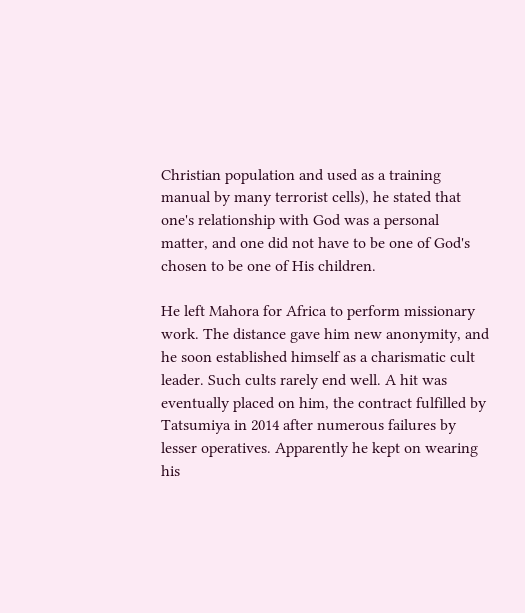Christian population and used as a training manual by many terrorist cells), he stated that one's relationship with God was a personal matter, and one did not have to be one of God's chosen to be one of His children.

He left Mahora for Africa to perform missionary work. The distance gave him new anonymity, and he soon established himself as a charismatic cult leader. Such cults rarely end well. A hit was eventually placed on him, the contract fulfilled by Tatsumiya in 2014 after numerous failures by lesser operatives. Apparently he kept on wearing his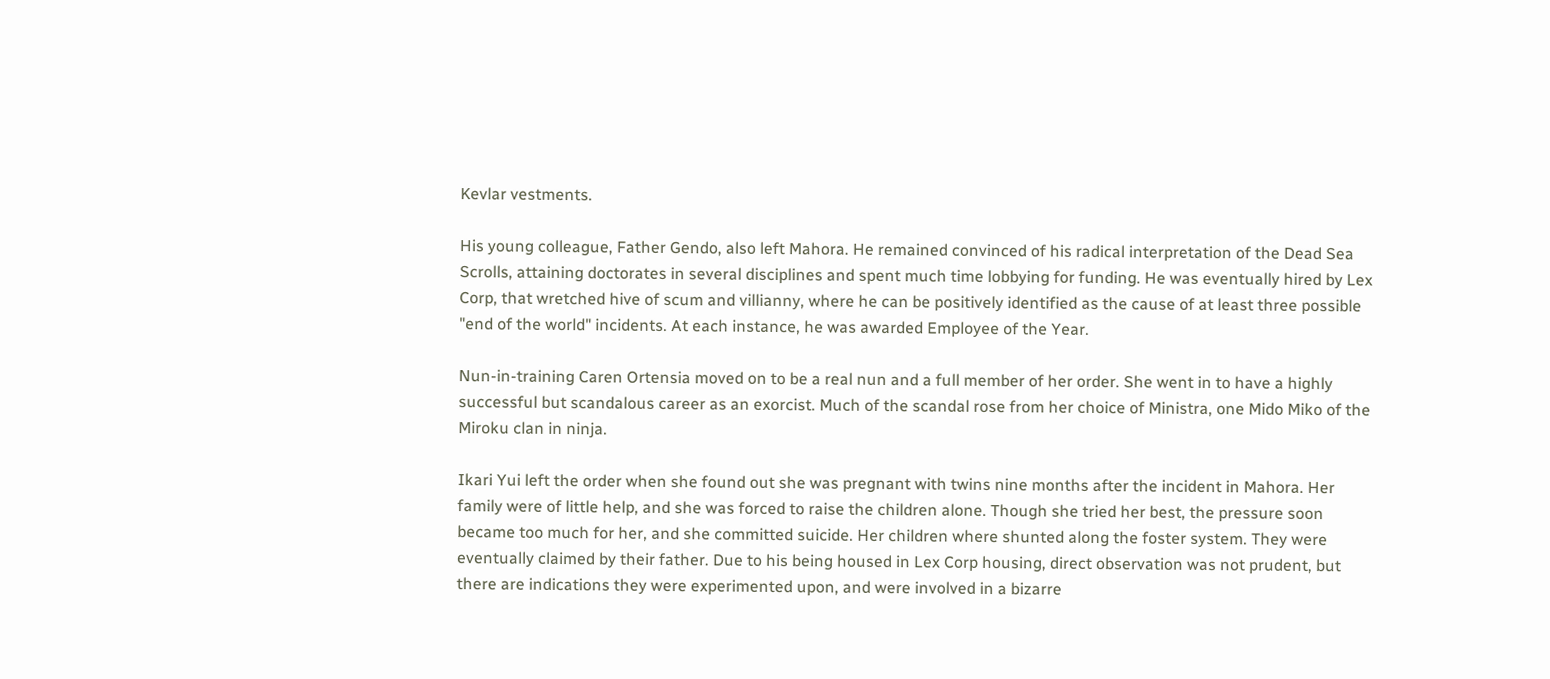Kevlar vestments.

His young colleague, Father Gendo, also left Mahora. He remained convinced of his radical interpretation of the Dead Sea Scrolls, attaining doctorates in several disciplines and spent much time lobbying for funding. He was eventually hired by Lex Corp, that wretched hive of scum and villianny, where he can be positively identified as the cause of at least three possible "end of the world" incidents. At each instance, he was awarded Employee of the Year.

Nun-in-training Caren Ortensia moved on to be a real nun and a full member of her order. She went in to have a highly successful but scandalous career as an exorcist. Much of the scandal rose from her choice of Ministra, one Mido Miko of the Miroku clan in ninja.

Ikari Yui left the order when she found out she was pregnant with twins nine months after the incident in Mahora. Her family were of little help, and she was forced to raise the children alone. Though she tried her best, the pressure soon became too much for her, and she committed suicide. Her children where shunted along the foster system. They were eventually claimed by their father. Due to his being housed in Lex Corp housing, direct observation was not prudent, but there are indications they were experimented upon, and were involved in a bizarre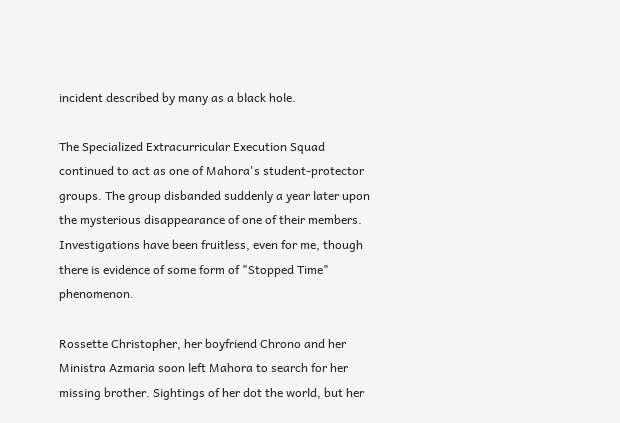incident described by many as a black hole.

The Specialized Extracurricular Execution Squad continued to act as one of Mahora's student-protector groups. The group disbanded suddenly a year later upon the mysterious disappearance of one of their members. Investigations have been fruitless, even for me, though there is evidence of some form of "Stopped Time" phenomenon.

Rossette Christopher, her boyfriend Chrono and her Ministra Azmaria soon left Mahora to search for her missing brother. Sightings of her dot the world, but her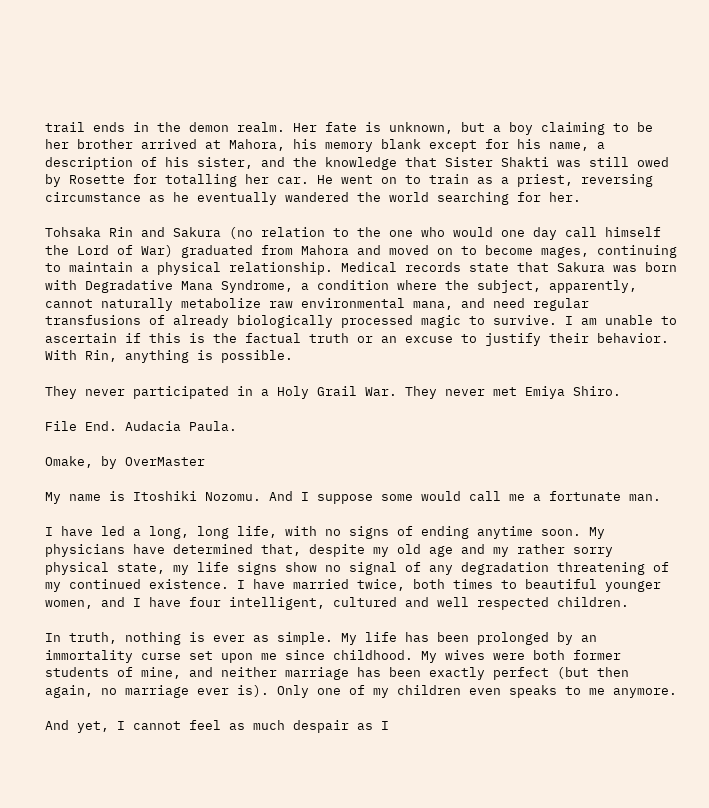trail ends in the demon realm. Her fate is unknown, but a boy claiming to be her brother arrived at Mahora, his memory blank except for his name, a description of his sister, and the knowledge that Sister Shakti was still owed by Rosette for totalling her car. He went on to train as a priest, reversing circumstance as he eventually wandered the world searching for her.

Tohsaka Rin and Sakura (no relation to the one who would one day call himself the Lord of War) graduated from Mahora and moved on to become mages, continuing to maintain a physical relationship. Medical records state that Sakura was born with Degradative Mana Syndrome, a condition where the subject, apparently, cannot naturally metabolize raw environmental mana, and need regular transfusions of already biologically processed magic to survive. I am unable to ascertain if this is the factual truth or an excuse to justify their behavior. With Rin, anything is possible.

They never participated in a Holy Grail War. They never met Emiya Shiro.

File End. Audacia Paula.

Omake, by OverMaster

My name is Itoshiki Nozomu. And I suppose some would call me a fortunate man.

I have led a long, long life, with no signs of ending anytime soon. My physicians have determined that, despite my old age and my rather sorry physical state, my life signs show no signal of any degradation threatening of my continued existence. I have married twice, both times to beautiful younger women, and I have four intelligent, cultured and well respected children.

In truth, nothing is ever as simple. My life has been prolonged by an immortality curse set upon me since childhood. My wives were both former students of mine, and neither marriage has been exactly perfect (but then again, no marriage ever is). Only one of my children even speaks to me anymore.

And yet, I cannot feel as much despair as I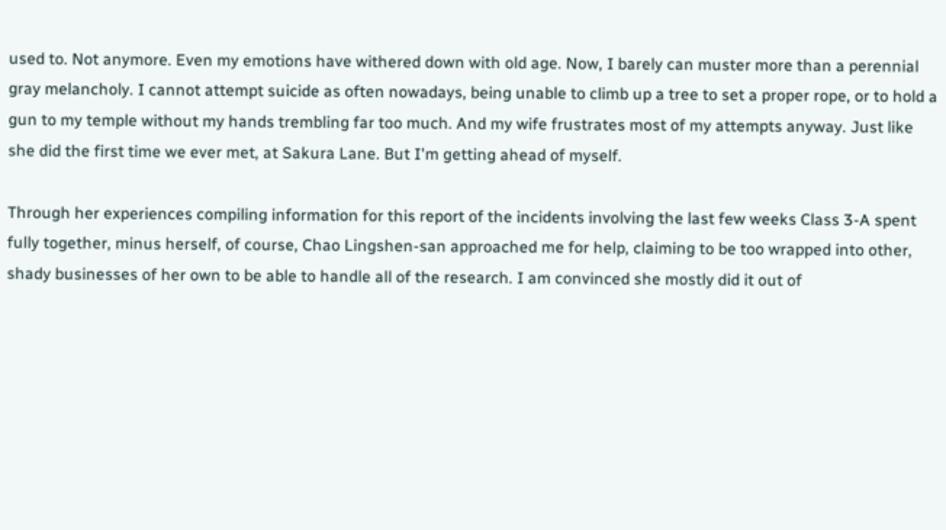used to. Not anymore. Even my emotions have withered down with old age. Now, I barely can muster more than a perennial gray melancholy. I cannot attempt suicide as often nowadays, being unable to climb up a tree to set a proper rope, or to hold a gun to my temple without my hands trembling far too much. And my wife frustrates most of my attempts anyway. Just like she did the first time we ever met, at Sakura Lane. But I'm getting ahead of myself.

Through her experiences compiling information for this report of the incidents involving the last few weeks Class 3-A spent fully together, minus herself, of course, Chao Lingshen-san approached me for help, claiming to be too wrapped into other, shady businesses of her own to be able to handle all of the research. I am convinced she mostly did it out of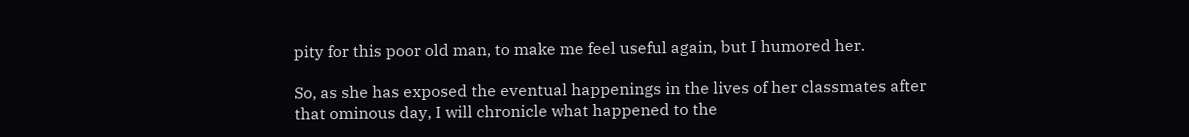pity for this poor old man, to make me feel useful again, but I humored her.

So, as she has exposed the eventual happenings in the lives of her classmates after that ominous day, I will chronicle what happened to the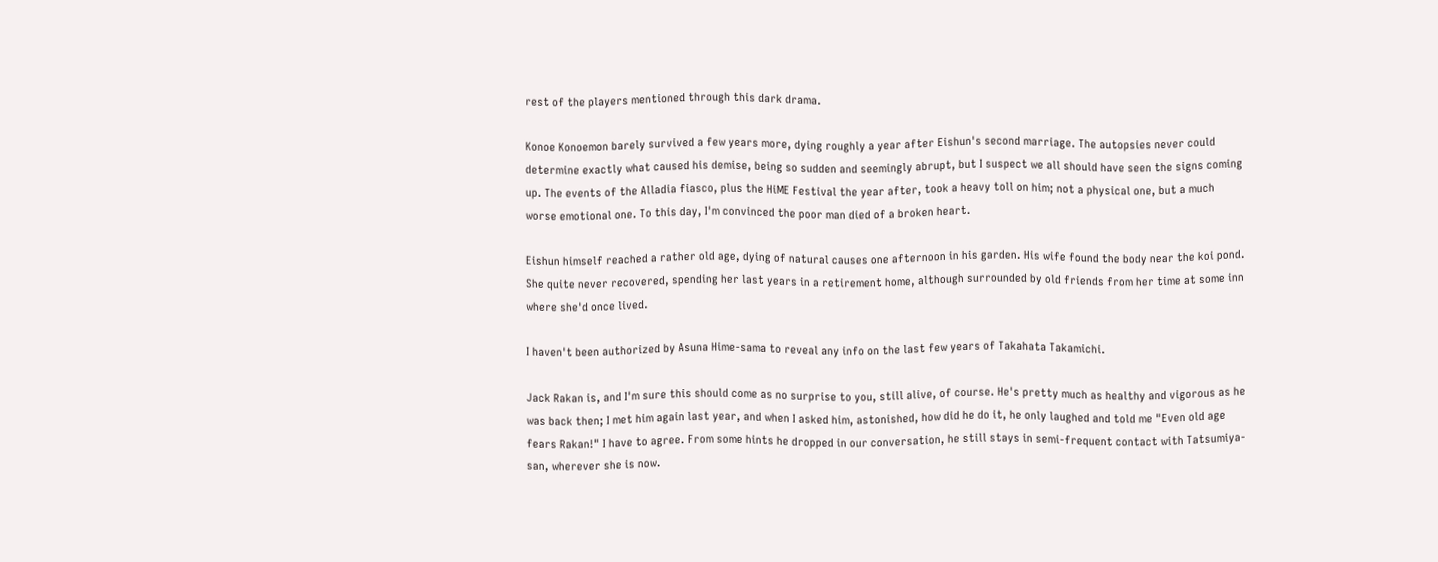rest of the players mentioned through this dark drama.

Konoe Konoemon barely survived a few years more, dying roughly a year after Eishun's second marriage. The autopsies never could determine exactly what caused his demise, being so sudden and seemingly abrupt, but I suspect we all should have seen the signs coming up. The events of the Alladia fiasco, plus the HiME Festival the year after, took a heavy toll on him; not a physical one, but a much worse emotional one. To this day, I'm convinced the poor man died of a broken heart.

Eishun himself reached a rather old age, dying of natural causes one afternoon in his garden. His wife found the body near the koi pond. She quite never recovered, spending her last years in a retirement home, although surrounded by old friends from her time at some inn where she'd once lived.

I haven't been authorized by Asuna Hime-sama to reveal any info on the last few years of Takahata Takamichi.

Jack Rakan is, and I'm sure this should come as no surprise to you, still alive, of course. He's pretty much as healthy and vigorous as he was back then; I met him again last year, and when I asked him, astonished, how did he do it, he only laughed and told me "Even old age fears Rakan!" I have to agree. From some hints he dropped in our conversation, he still stays in semi-frequent contact with Tatsumiya-san, wherever she is now.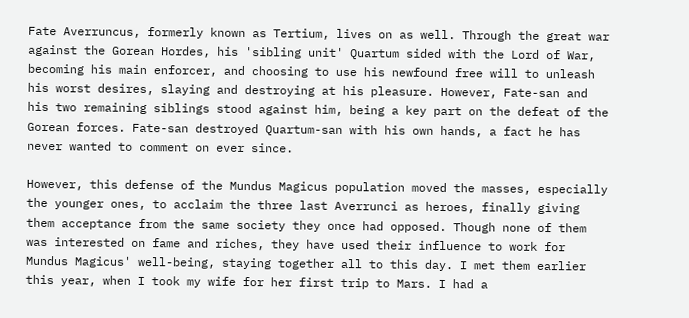Fate Averruncus, formerly known as Tertium, lives on as well. Through the great war against the Gorean Hordes, his 'sibling unit' Quartum sided with the Lord of War, becoming his main enforcer, and choosing to use his newfound free will to unleash his worst desires, slaying and destroying at his pleasure. However, Fate-san and his two remaining siblings stood against him, being a key part on the defeat of the Gorean forces. Fate-san destroyed Quartum-san with his own hands, a fact he has never wanted to comment on ever since.

However, this defense of the Mundus Magicus population moved the masses, especially the younger ones, to acclaim the three last Averrunci as heroes, finally giving them acceptance from the same society they once had opposed. Though none of them was interested on fame and riches, they have used their influence to work for Mundus Magicus' well-being, staying together all to this day. I met them earlier this year, when I took my wife for her first trip to Mars. I had a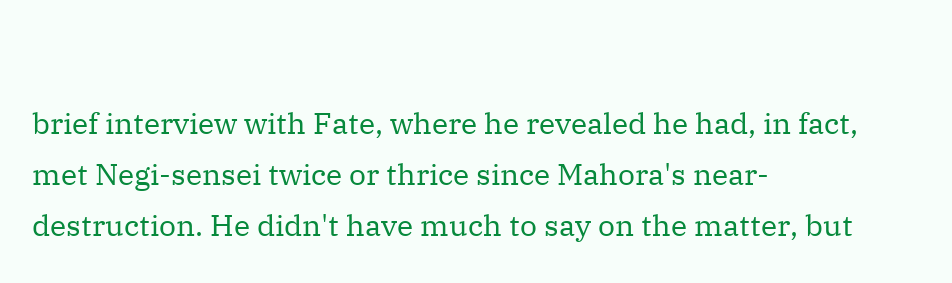brief interview with Fate, where he revealed he had, in fact, met Negi-sensei twice or thrice since Mahora's near-destruction. He didn't have much to say on the matter, but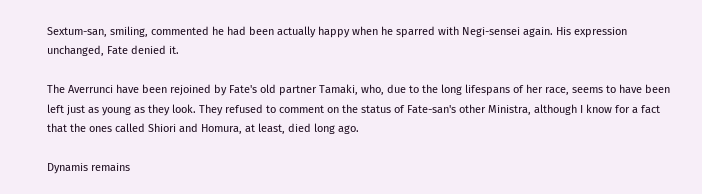Sextum-san, smiling, commented he had been actually happy when he sparred with Negi-sensei again. His expression unchanged, Fate denied it.

The Averrunci have been rejoined by Fate's old partner Tamaki, who, due to the long lifespans of her race, seems to have been left just as young as they look. They refused to comment on the status of Fate-san's other Ministra, although I know for a fact that the ones called Shiori and Homura, at least, died long ago.

Dynamis remains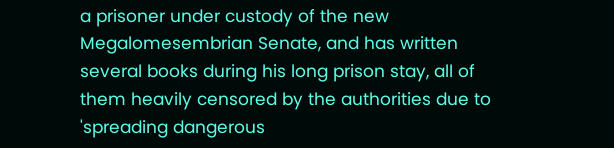a prisoner under custody of the new Megalomesembrian Senate, and has written several books during his long prison stay, all of them heavily censored by the authorities due to 'spreading dangerous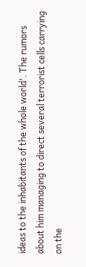ideas to the inhabitants of the whole world'. The rumors about him managing to direct several terrorist cells carrying on the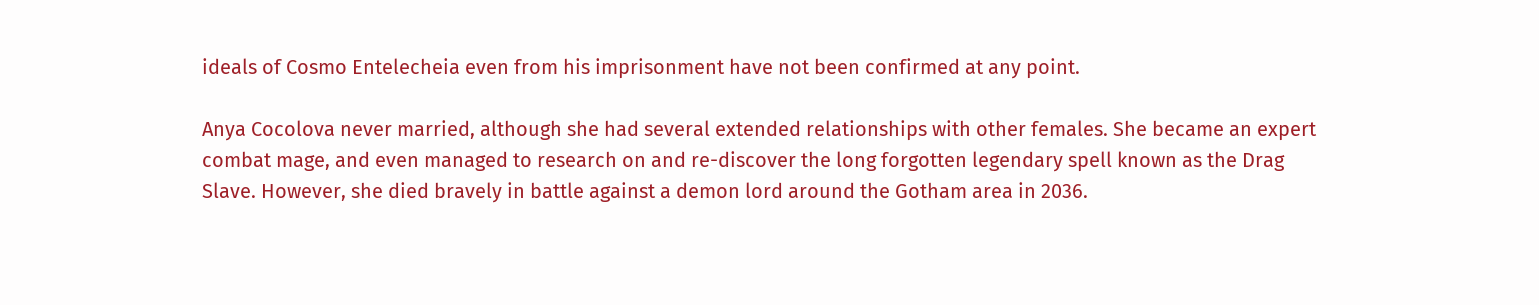ideals of Cosmo Entelecheia even from his imprisonment have not been confirmed at any point.

Anya Cocolova never married, although she had several extended relationships with other females. She became an expert combat mage, and even managed to research on and re-discover the long forgotten legendary spell known as the Drag Slave. However, she died bravely in battle against a demon lord around the Gotham area in 2036.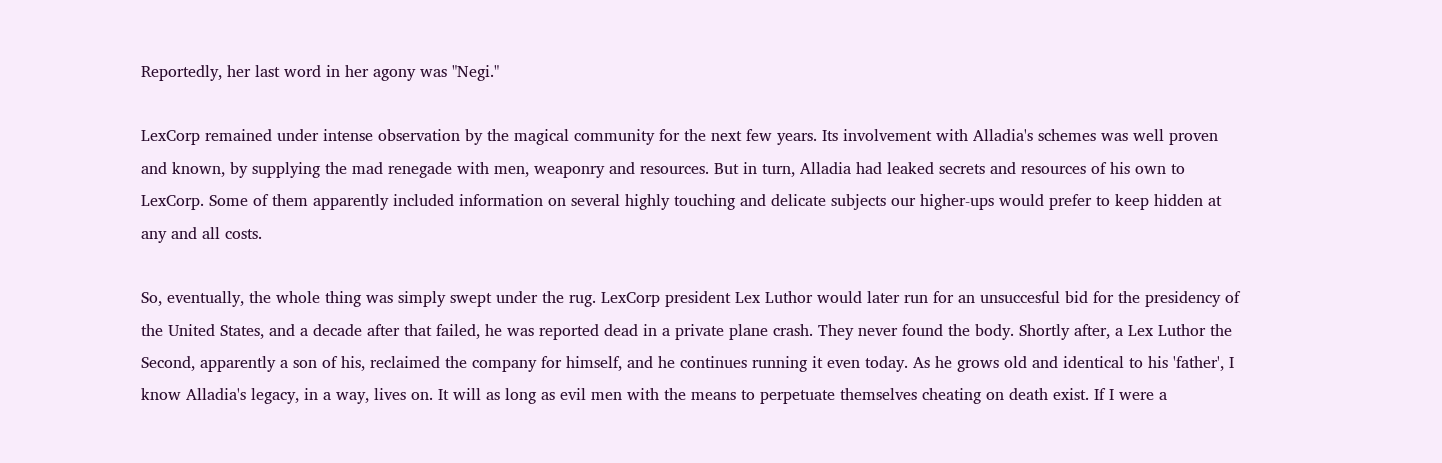Reportedly, her last word in her agony was "Negi."

LexCorp remained under intense observation by the magical community for the next few years. Its involvement with Alladia's schemes was well proven and known, by supplying the mad renegade with men, weaponry and resources. But in turn, Alladia had leaked secrets and resources of his own to LexCorp. Some of them apparently included information on several highly touching and delicate subjects our higher-ups would prefer to keep hidden at any and all costs.

So, eventually, the whole thing was simply swept under the rug. LexCorp president Lex Luthor would later run for an unsuccesful bid for the presidency of the United States, and a decade after that failed, he was reported dead in a private plane crash. They never found the body. Shortly after, a Lex Luthor the Second, apparently a son of his, reclaimed the company for himself, and he continues running it even today. As he grows old and identical to his 'father', I know Alladia's legacy, in a way, lives on. It will as long as evil men with the means to perpetuate themselves cheating on death exist. If I were a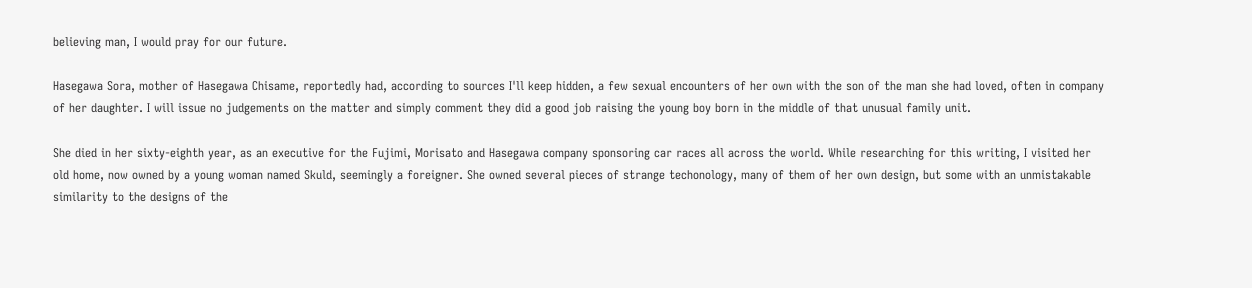believing man, I would pray for our future.

Hasegawa Sora, mother of Hasegawa Chisame, reportedly had, according to sources I'll keep hidden, a few sexual encounters of her own with the son of the man she had loved, often in company of her daughter. I will issue no judgements on the matter and simply comment they did a good job raising the young boy born in the middle of that unusual family unit.

She died in her sixty-eighth year, as an executive for the Fujimi, Morisato and Hasegawa company sponsoring car races all across the world. While researching for this writing, I visited her old home, now owned by a young woman named Skuld, seemingly a foreigner. She owned several pieces of strange techonology, many of them of her own design, but some with an unmistakable similarity to the designs of the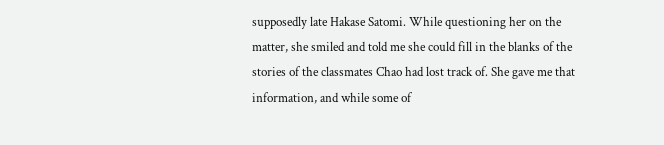supposedly late Hakase Satomi. While questioning her on the matter, she smiled and told me she could fill in the blanks of the stories of the classmates Chao had lost track of. She gave me that information, and while some of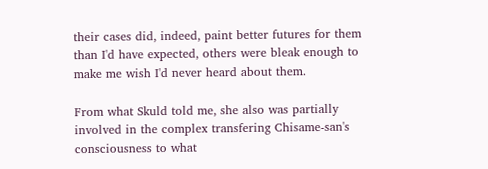their cases did, indeed, paint better futures for them than I'd have expected, others were bleak enough to make me wish I'd never heard about them.

From what Skuld told me, she also was partially involved in the complex transfering Chisame-san's consciousness to what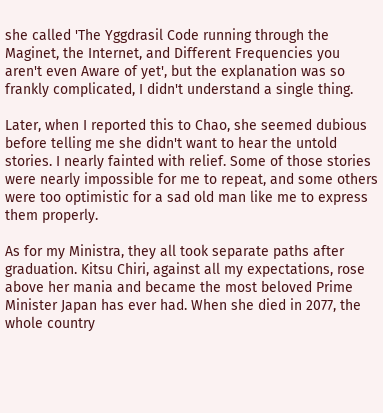she called 'The Yggdrasil Code running through the Maginet, the Internet, and Different Frequencies you aren't even Aware of yet', but the explanation was so frankly complicated, I didn't understand a single thing.

Later, when I reported this to Chao, she seemed dubious before telling me she didn't want to hear the untold stories. I nearly fainted with relief. Some of those stories were nearly impossible for me to repeat, and some others were too optimistic for a sad old man like me to express them properly.

As for my Ministra, they all took separate paths after graduation. Kitsu Chiri, against all my expectations, rose above her mania and became the most beloved Prime Minister Japan has ever had. When she died in 2077, the whole country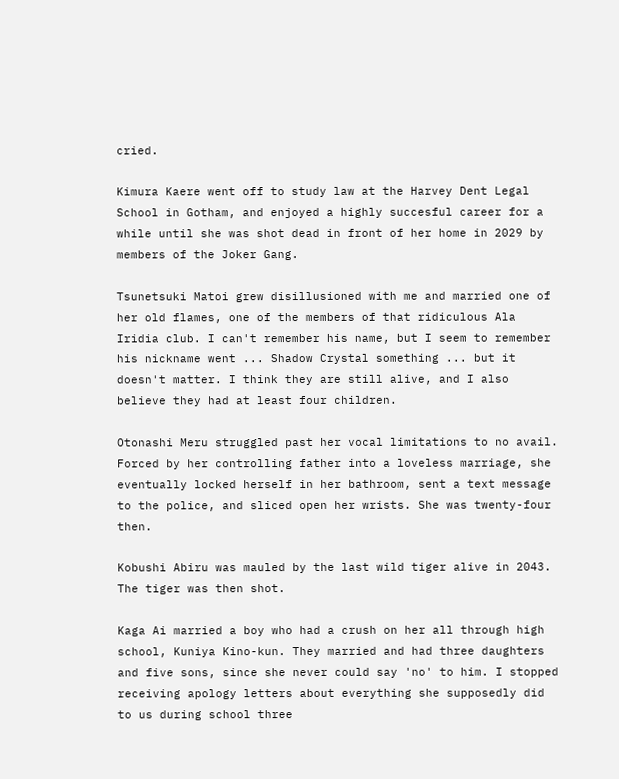cried.

Kimura Kaere went off to study law at the Harvey Dent Legal School in Gotham, and enjoyed a highly succesful career for a while until she was shot dead in front of her home in 2029 by members of the Joker Gang.

Tsunetsuki Matoi grew disillusioned with me and married one of her old flames, one of the members of that ridiculous Ala Iridia club. I can't remember his name, but I seem to remember his nickname went ... Shadow Crystal something ... but it doesn't matter. I think they are still alive, and I also believe they had at least four children.

Otonashi Meru struggled past her vocal limitations to no avail. Forced by her controlling father into a loveless marriage, she eventually locked herself in her bathroom, sent a text message to the police, and sliced open her wrists. She was twenty-four then.

Kobushi Abiru was mauled by the last wild tiger alive in 2043. The tiger was then shot.

Kaga Ai married a boy who had a crush on her all through high school, Kuniya Kino-kun. They married and had three daughters and five sons, since she never could say 'no' to him. I stopped receiving apology letters about everything she supposedly did to us during school three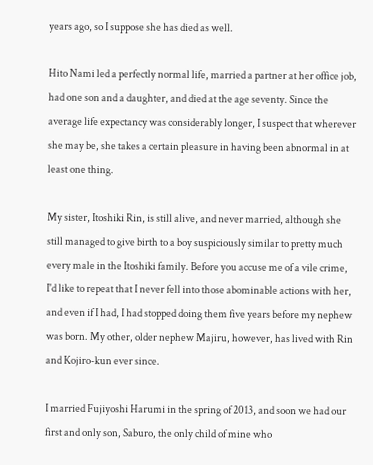years ago, so I suppose she has died as well.

Hito Nami led a perfectly normal life, married a partner at her office job, had one son and a daughter, and died at the age seventy. Since the average life expectancy was considerably longer, I suspect that wherever she may be, she takes a certain pleasure in having been abnormal in at least one thing.

My sister, Itoshiki Rin, is still alive, and never married, although she still managed to give birth to a boy suspiciously similar to pretty much every male in the Itoshiki family. Before you accuse me of a vile crime, I'd like to repeat that I never fell into those abominable actions with her, and even if I had, I had stopped doing them five years before my nephew was born. My other, older nephew Majiru, however, has lived with Rin and Kojiro-kun ever since.

I married Fujiyoshi Harumi in the spring of 2013, and soon we had our first and only son, Saburo, the only child of mine who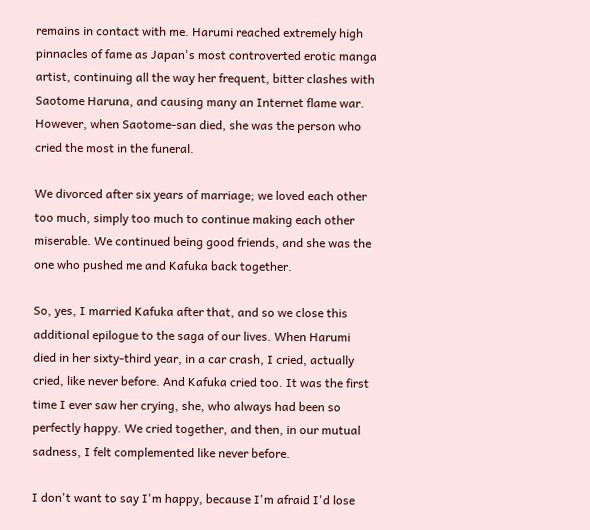remains in contact with me. Harumi reached extremely high pinnacles of fame as Japan's most controverted erotic manga artist, continuing all the way her frequent, bitter clashes with Saotome Haruna, and causing many an Internet flame war. However, when Saotome-san died, she was the person who cried the most in the funeral.

We divorced after six years of marriage; we loved each other too much, simply too much to continue making each other miserable. We continued being good friends, and she was the one who pushed me and Kafuka back together.

So, yes, I married Kafuka after that, and so we close this additional epilogue to the saga of our lives. When Harumi died in her sixty-third year, in a car crash, I cried, actually cried, like never before. And Kafuka cried too. It was the first time I ever saw her crying, she, who always had been so perfectly happy. We cried together, and then, in our mutual sadness, I felt complemented like never before.

I don't want to say I'm happy, because I'm afraid I'd lose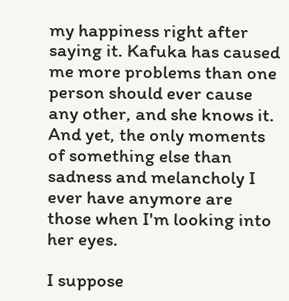my happiness right after saying it. Kafuka has caused me more problems than one person should ever cause any other, and she knows it. And yet, the only moments of something else than sadness and melancholy I ever have anymore are those when I'm looking into her eyes.

I suppose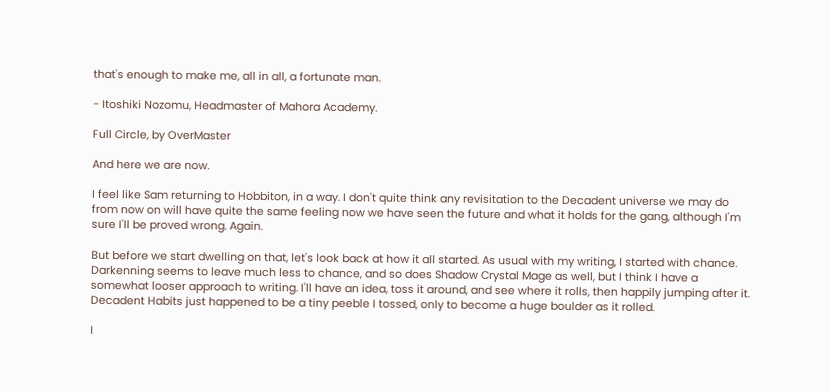that's enough to make me, all in all, a fortunate man.

- Itoshiki Nozomu, Headmaster of Mahora Academy.

Full Circle, by OverMaster

And here we are now.

I feel like Sam returning to Hobbiton, in a way. I don't quite think any revisitation to the Decadent universe we may do from now on will have quite the same feeling now we have seen the future and what it holds for the gang, although I'm sure I'll be proved wrong. Again.

But before we start dwelling on that, let's look back at how it all started. As usual with my writing, I started with chance. Darkenning seems to leave much less to chance, and so does Shadow Crystal Mage as well, but I think I have a somewhat looser approach to writing. I'll have an idea, toss it around, and see where it rolls, then happily jumping after it. Decadent Habits just happened to be a tiny peeble I tossed, only to become a huge boulder as it rolled.

I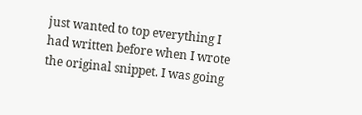just wanted to top everything I had written before when I wrote the original snippet. I was going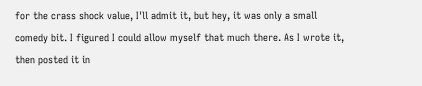for the crass shock value, I'll admit it, but hey, it was only a small comedy bit. I figured I could allow myself that much there. As I wrote it, then posted it in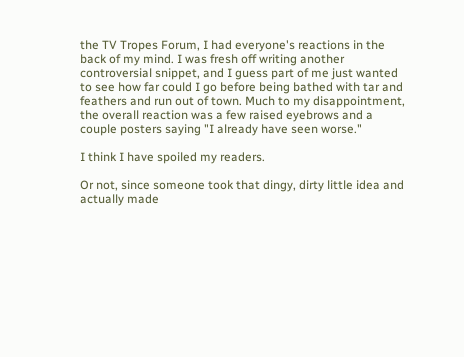the TV Tropes Forum, I had everyone's reactions in the back of my mind. I was fresh off writing another controversial snippet, and I guess part of me just wanted to see how far could I go before being bathed with tar and feathers and run out of town. Much to my disappointment, the overall reaction was a few raised eyebrows and a couple posters saying "I already have seen worse."

I think I have spoiled my readers.

Or not, since someone took that dingy, dirty little idea and actually made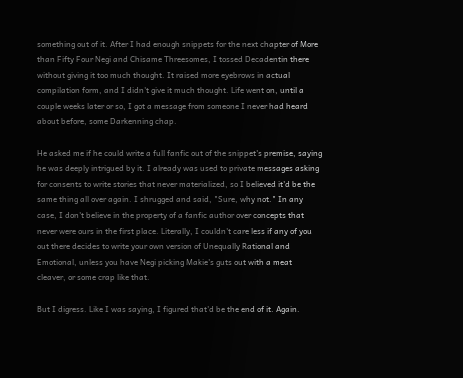something out of it. After I had enough snippets for the next chapter of More than Fifty Four Negi and Chisame Threesomes, I tossed Decadentin there without giving it too much thought. It raised more eyebrows in actual compilation form, and I didn't give it much thought. Life went on, until a couple weeks later or so, I got a message from someone I never had heard about before, some Darkenning chap.

He asked me if he could write a full fanfic out of the snippet's premise, saying he was deeply intrigued by it. I already was used to private messages asking for consents to write stories that never materialized, so I believed it'd be the same thing all over again. I shrugged and said, "Sure, why not." In any case, I don't believe in the property of a fanfic author over concepts that never were ours in the first place. Literally, I couldn't care less if any of you out there decides to write your own version of Unequally Rational and Emotional, unless you have Negi picking Makie's guts out with a meat cleaver, or some crap like that.

But I digress. Like I was saying, I figured that'd be the end of it. Again.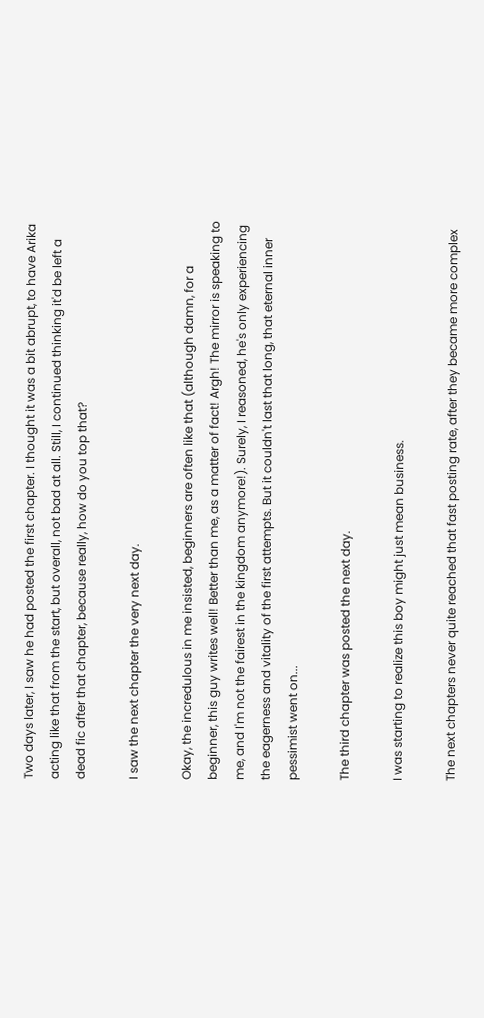Two days later, I saw he had posted the first chapter. I thought it was a bit abrupt, to have Arika acting like that from the start, but overall, not bad at all. Still, I continued thinking it'd be left a dead fic after that chapter, because really, how do you top that?

I saw the next chapter the very next day.

Okay, the incredulous in me insisted, beginners are often like that (although damn, for a beginner, this guy writes well! Better than me, as a matter of fact! Argh! The mirror is speaking to me, and I'm not the fairest in the kingdom anymore!). Surely, I reasoned, he's only experiencing the eagerness and vitality of the first attempts. But it couldn't last that long, that eternal inner pessimist went on...

The third chapter was posted the next day.

I was starting to realize this boy might just mean business.

The next chapters never quite reached that fast posting rate, after they became more complex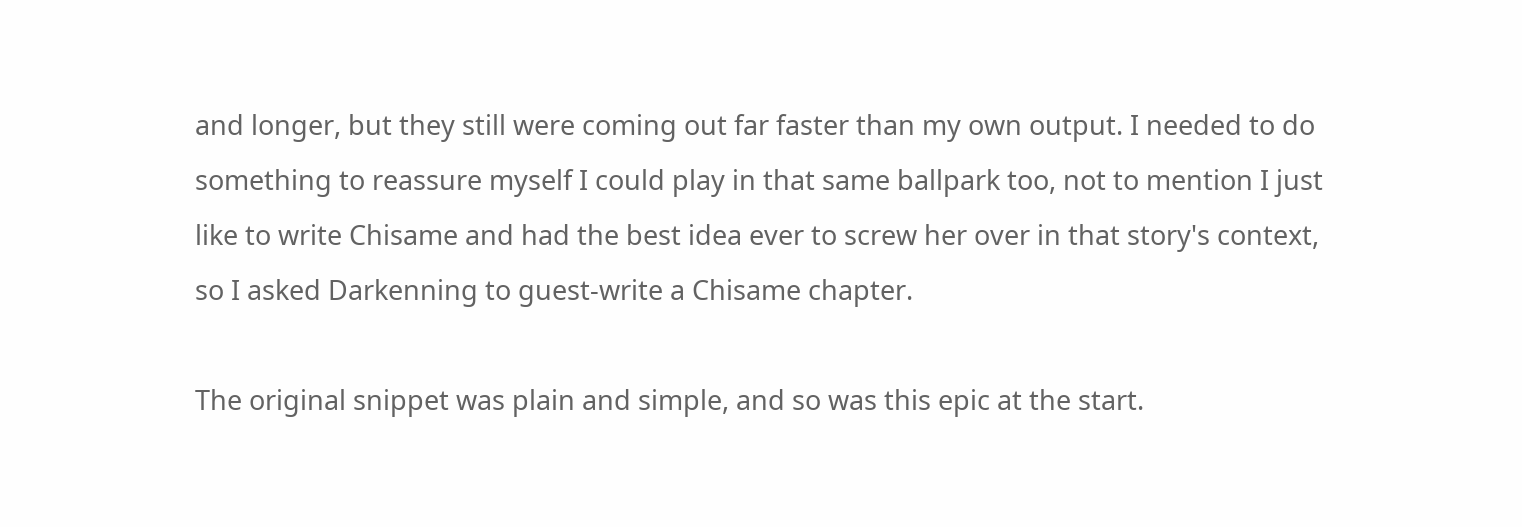and longer, but they still were coming out far faster than my own output. I needed to do something to reassure myself I could play in that same ballpark too, not to mention I just like to write Chisame and had the best idea ever to screw her over in that story's context, so I asked Darkenning to guest-write a Chisame chapter.

The original snippet was plain and simple, and so was this epic at the start.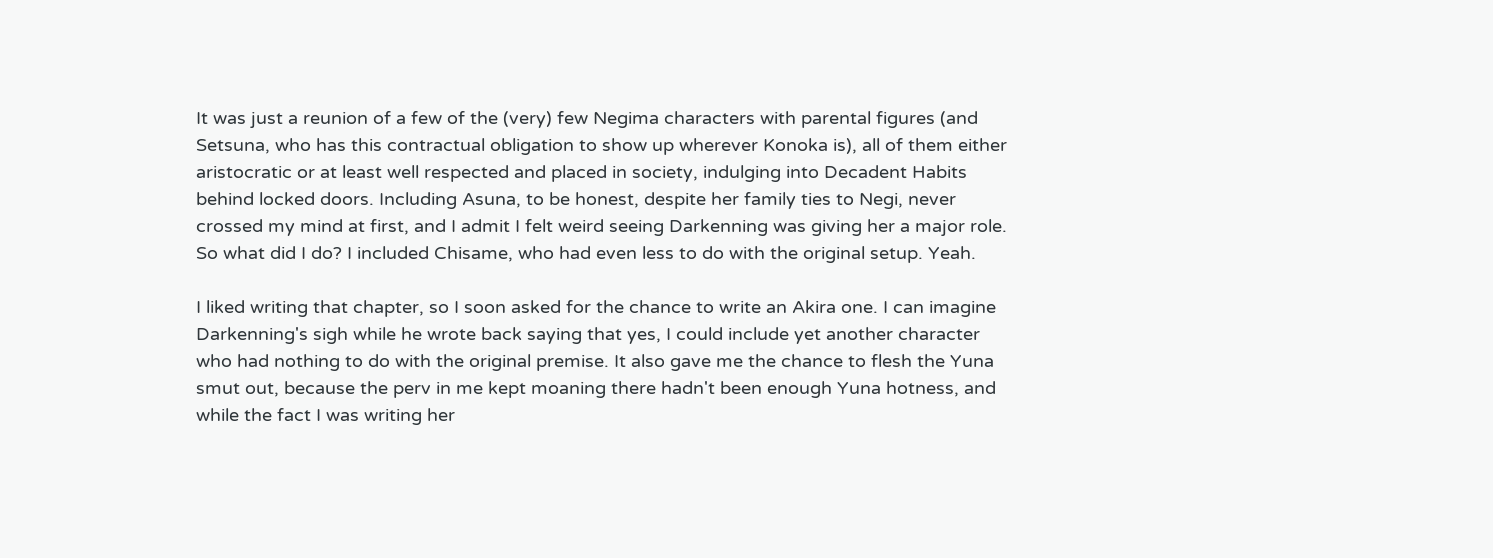It was just a reunion of a few of the (very) few Negima characters with parental figures (and Setsuna, who has this contractual obligation to show up wherever Konoka is), all of them either aristocratic or at least well respected and placed in society, indulging into Decadent Habits behind locked doors. Including Asuna, to be honest, despite her family ties to Negi, never crossed my mind at first, and I admit I felt weird seeing Darkenning was giving her a major role. So what did I do? I included Chisame, who had even less to do with the original setup. Yeah.

I liked writing that chapter, so I soon asked for the chance to write an Akira one. I can imagine Darkenning's sigh while he wrote back saying that yes, I could include yet another character who had nothing to do with the original premise. It also gave me the chance to flesh the Yuna smut out, because the perv in me kept moaning there hadn't been enough Yuna hotness, and while the fact I was writing her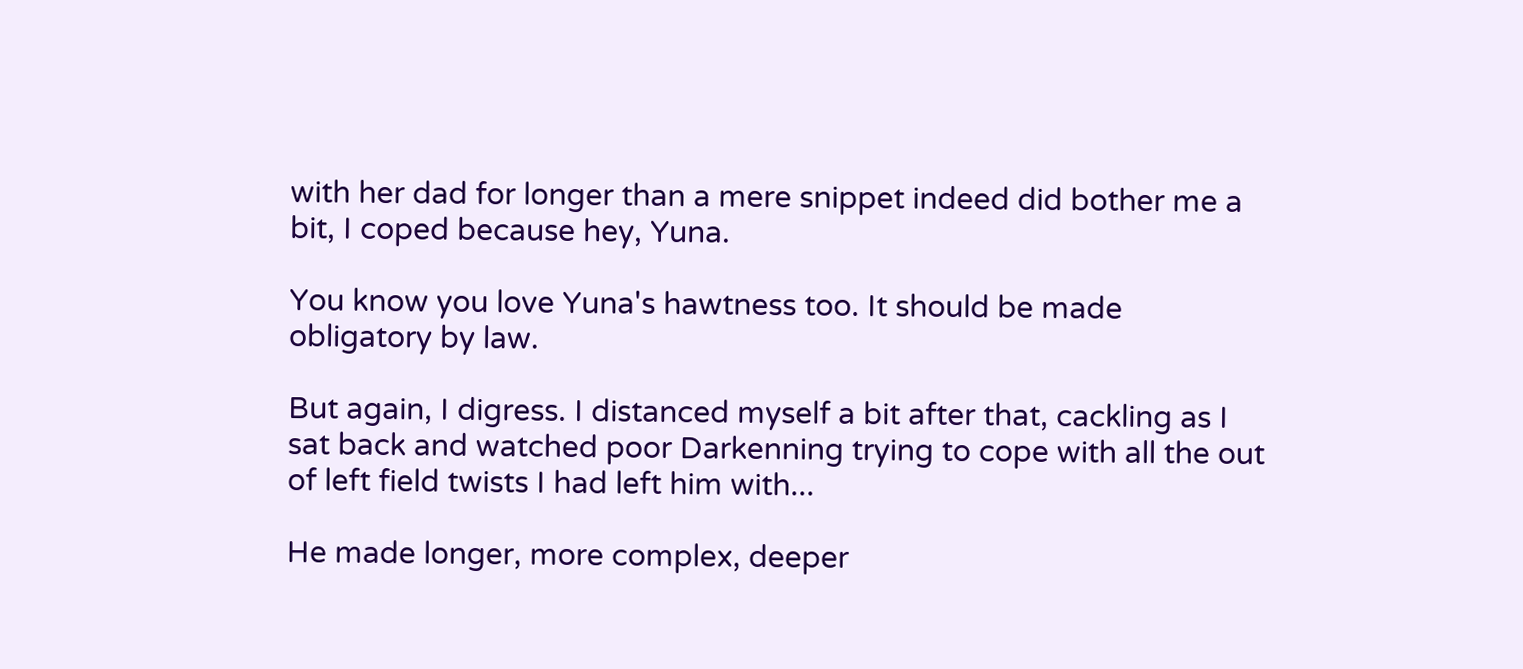with her dad for longer than a mere snippet indeed did bother me a bit, I coped because hey, Yuna.

You know you love Yuna's hawtness too. It should be made obligatory by law.

But again, I digress. I distanced myself a bit after that, cackling as I sat back and watched poor Darkenning trying to cope with all the out of left field twists I had left him with...

He made longer, more complex, deeper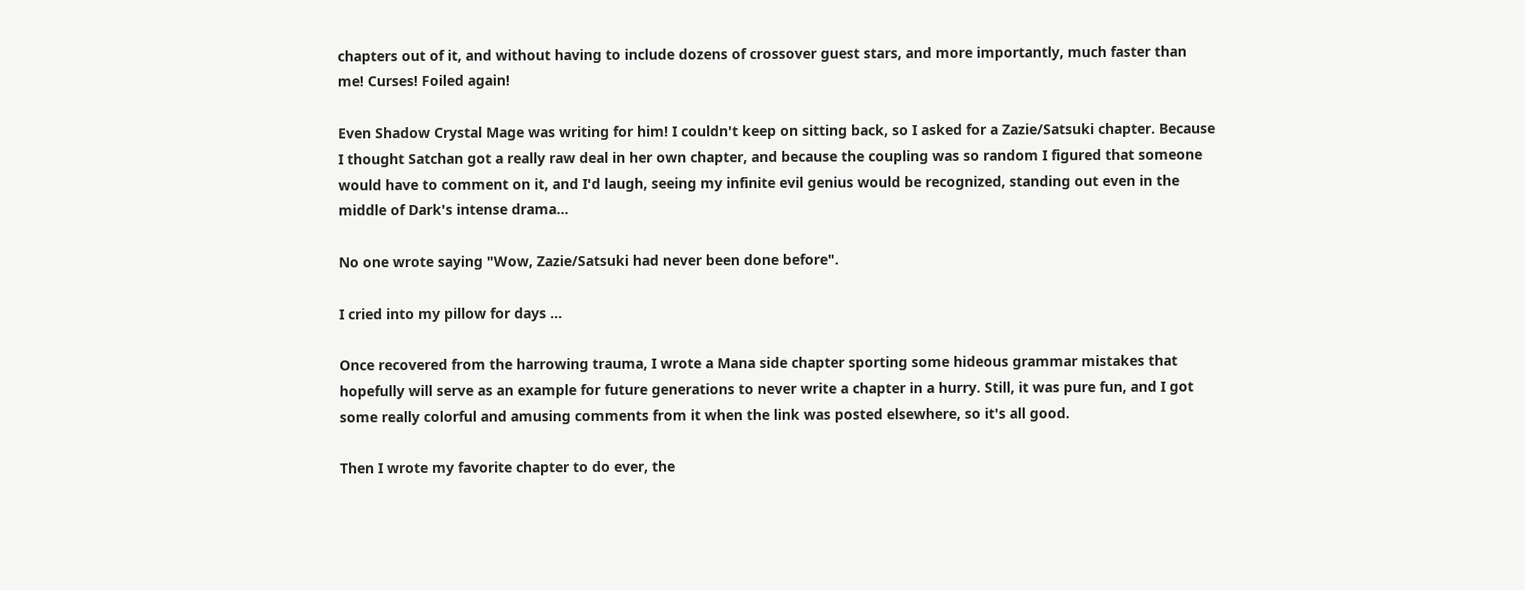chapters out of it, and without having to include dozens of crossover guest stars, and more importantly, much faster than me! Curses! Foiled again!

Even Shadow Crystal Mage was writing for him! I couldn't keep on sitting back, so I asked for a Zazie/Satsuki chapter. Because I thought Satchan got a really raw deal in her own chapter, and because the coupling was so random I figured that someone would have to comment on it, and I'd laugh, seeing my infinite evil genius would be recognized, standing out even in the middle of Dark's intense drama...

No one wrote saying "Wow, Zazie/Satsuki had never been done before".

I cried into my pillow for days ...

Once recovered from the harrowing trauma, I wrote a Mana side chapter sporting some hideous grammar mistakes that hopefully will serve as an example for future generations to never write a chapter in a hurry. Still, it was pure fun, and I got some really colorful and amusing comments from it when the link was posted elsewhere, so it's all good.

Then I wrote my favorite chapter to do ever, the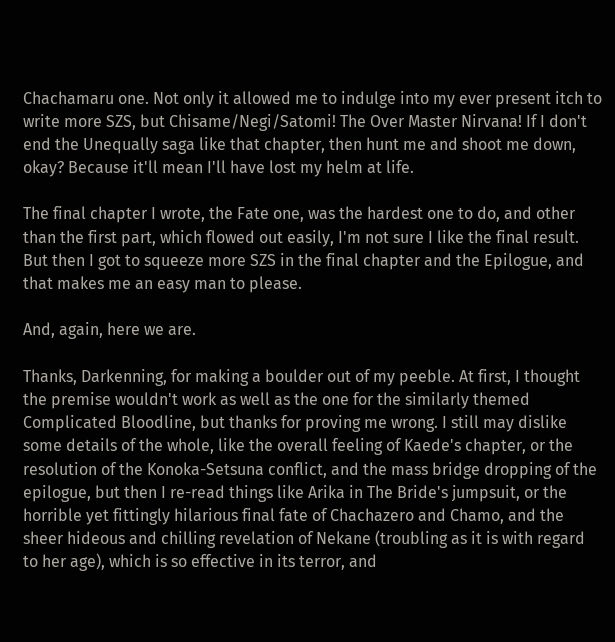Chachamaru one. Not only it allowed me to indulge into my ever present itch to write more SZS, but Chisame/Negi/Satomi! The Over Master Nirvana! If I don't end the Unequally saga like that chapter, then hunt me and shoot me down, okay? Because it'll mean I'll have lost my helm at life.

The final chapter I wrote, the Fate one, was the hardest one to do, and other than the first part, which flowed out easily, I'm not sure I like the final result. But then I got to squeeze more SZS in the final chapter and the Epilogue, and that makes me an easy man to please.

And, again, here we are.

Thanks, Darkenning, for making a boulder out of my peeble. At first, I thought the premise wouldn't work as well as the one for the similarly themed Complicated Bloodline, but thanks for proving me wrong. I still may dislike some details of the whole, like the overall feeling of Kaede's chapter, or the resolution of the Konoka-Setsuna conflict, and the mass bridge dropping of the epilogue, but then I re-read things like Arika in The Bride's jumpsuit, or the horrible yet fittingly hilarious final fate of Chachazero and Chamo, and the sheer hideous and chilling revelation of Nekane (troubling as it is with regard to her age), which is so effective in its terror, and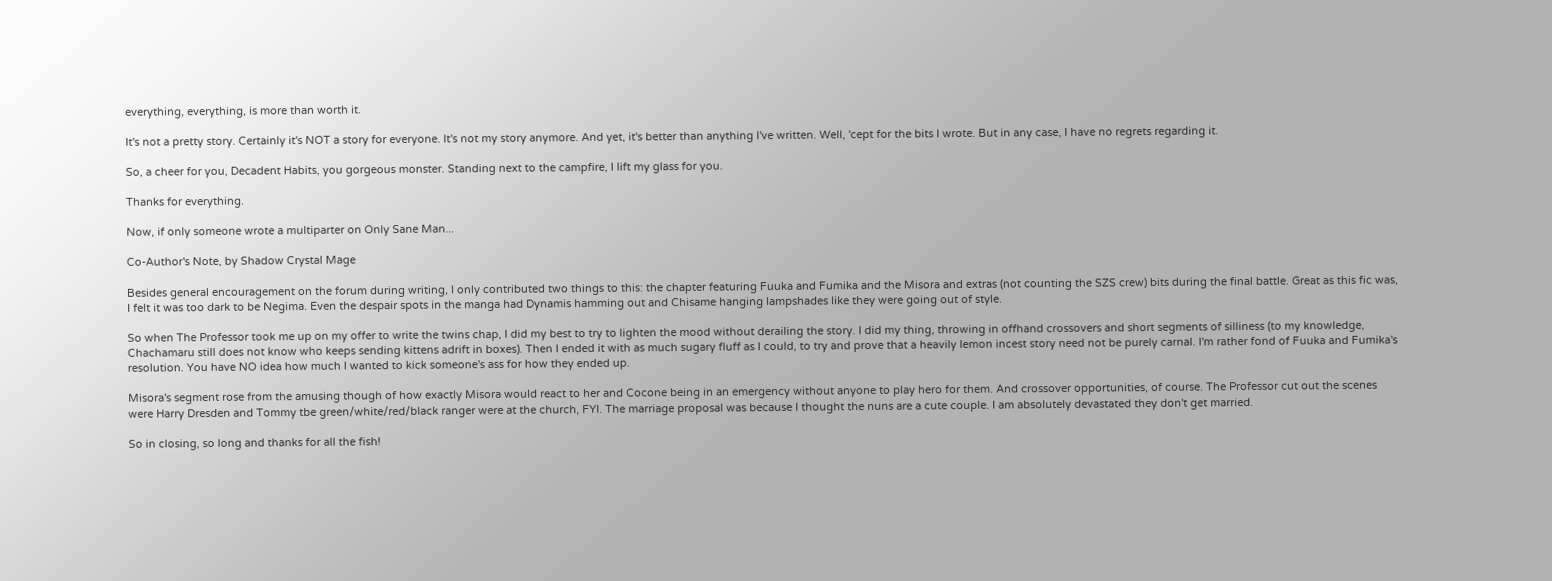everything, everything, is more than worth it.

It's not a pretty story. Certainly it's NOT a story for everyone. It's not my story anymore. And yet, it's better than anything I've written. Well, 'cept for the bits I wrote. But in any case, I have no regrets regarding it.

So, a cheer for you, Decadent Habits, you gorgeous monster. Standing next to the campfire, I lift my glass for you.

Thanks for everything.

Now, if only someone wrote a multiparter on Only Sane Man...

Co-Author's Note, by Shadow Crystal Mage

Besides general encouragement on the forum during writing, I only contributed two things to this: the chapter featuring Fuuka and Fumika and the Misora and extras (not counting the SZS crew) bits during the final battle. Great as this fic was, I felt it was too dark to be Negima. Even the despair spots in the manga had Dynamis hamming out and Chisame hanging lampshades like they were going out of style.

So when The Professor took me up on my offer to write the twins chap, I did my best to try to lighten the mood without derailing the story. I did my thing, throwing in offhand crossovers and short segments of silliness (to my knowledge, Chachamaru still does not know who keeps sending kittens adrift in boxes). Then I ended it with as much sugary fluff as I could, to try and prove that a heavily lemon incest story need not be purely carnal. I'm rather fond of Fuuka and Fumika's resolution. You have NO idea how much I wanted to kick someone's ass for how they ended up.

Misora's segment rose from the amusing though of how exactly Misora would react to her and Cocone being in an emergency without anyone to play hero for them. And crossover opportunities, of course. The Professor cut out the scenes were Harry Dresden and Tommy tbe green/white/red/black ranger were at the church, FYI. The marriage proposal was because I thought the nuns are a cute couple. I am absolutely devastated they don't get married.

So in closing, so long and thanks for all the fish!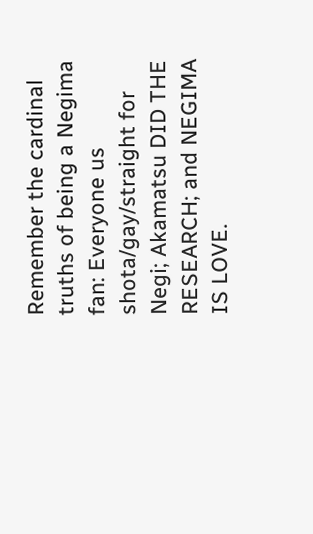Remember the cardinal truths of being a Negima fan: Everyone us shota/gay/straight for Negi; Akamatsu DID THE RESEARCH; and NEGIMA IS LOVE.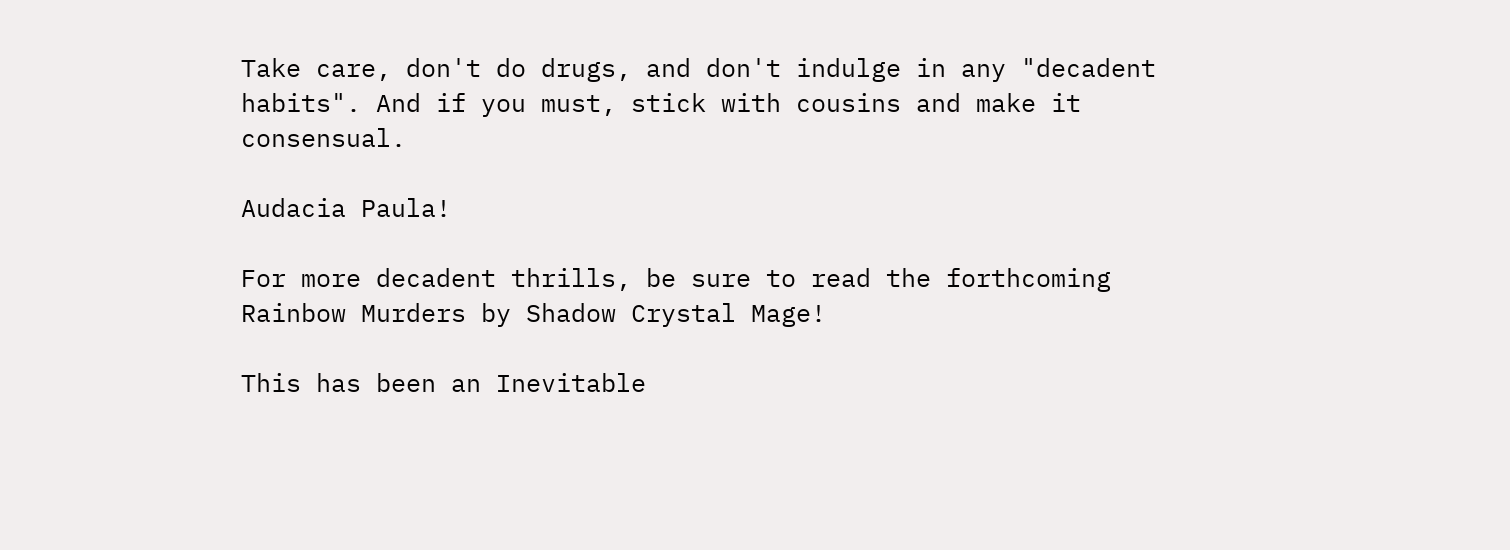Take care, don't do drugs, and don't indulge in any "decadent habits". And if you must, stick with cousins and make it consensual.

Audacia Paula!

For more decadent thrills, be sure to read the forthcoming Rainbow Murders by Shadow Crystal Mage!

This has been an Inevitable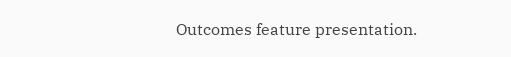Outcomes feature presentation.